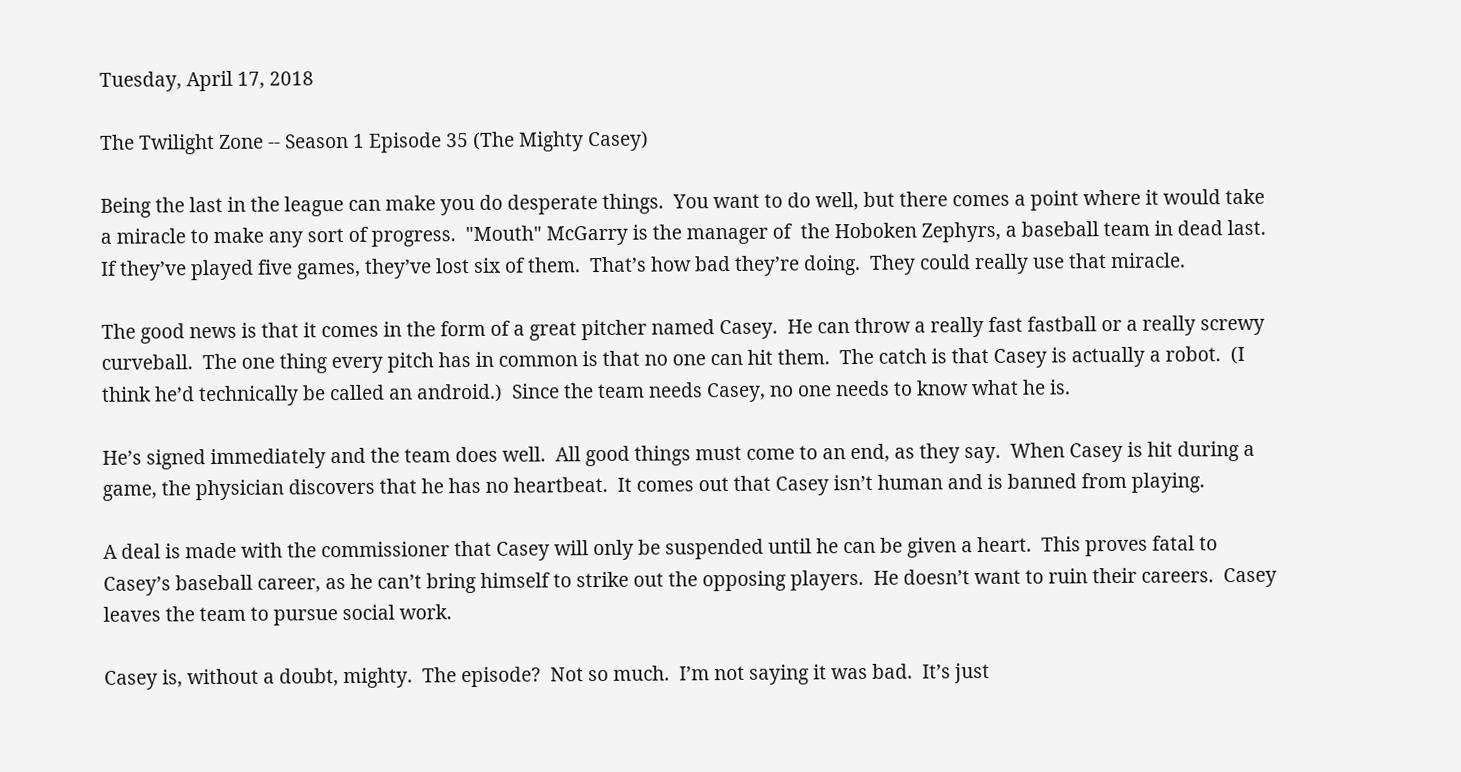Tuesday, April 17, 2018

The Twilight Zone -- Season 1 Episode 35 (The Mighty Casey)

Being the last in the league can make you do desperate things.  You want to do well, but there comes a point where it would take a miracle to make any sort of progress.  "Mouth" McGarry is the manager of  the Hoboken Zephyrs, a baseball team in dead last.  If they’ve played five games, they’ve lost six of them.  That’s how bad they’re doing.  They could really use that miracle.

The good news is that it comes in the form of a great pitcher named Casey.  He can throw a really fast fastball or a really screwy curveball.  The one thing every pitch has in common is that no one can hit them.  The catch is that Casey is actually a robot.  (I think he’d technically be called an android.)  Since the team needs Casey, no one needs to know what he is.

He’s signed immediately and the team does well.  All good things must come to an end, as they say.  When Casey is hit during a game, the physician discovers that he has no heartbeat.  It comes out that Casey isn’t human and is banned from playing.

A deal is made with the commissioner that Casey will only be suspended until he can be given a heart.  This proves fatal to Casey’s baseball career, as he can’t bring himself to strike out the opposing players.  He doesn’t want to ruin their careers.  Casey leaves the team to pursue social work.

Casey is, without a doubt, mighty.  The episode?  Not so much.  I’m not saying it was bad.  It’s just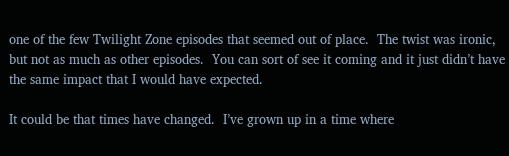one of the few Twilight Zone episodes that seemed out of place.  The twist was ironic, but not as much as other episodes.  You can sort of see it coming and it just didn’t have the same impact that I would have expected.

It could be that times have changed.  I’ve grown up in a time where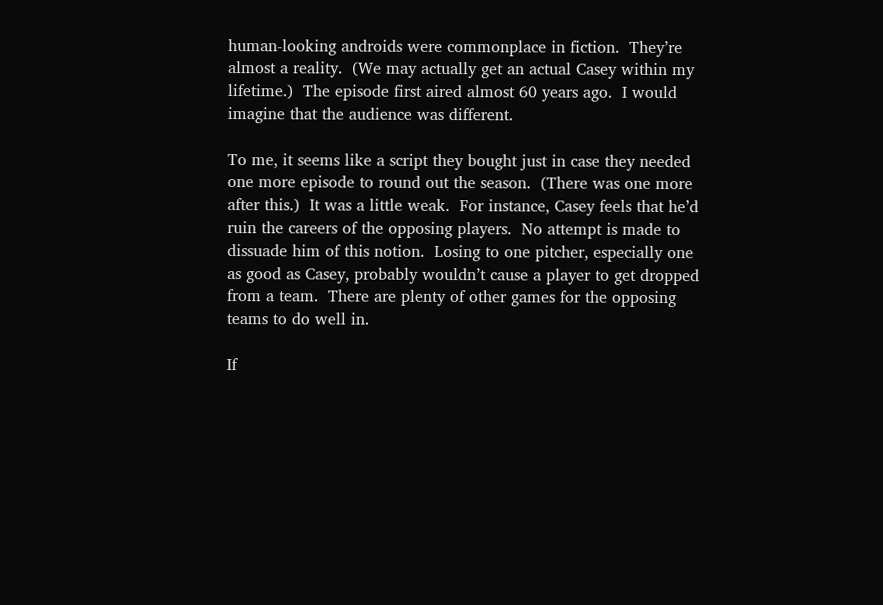human-looking androids were commonplace in fiction.  They’re almost a reality.  (We may actually get an actual Casey within my lifetime.)  The episode first aired almost 60 years ago.  I would imagine that the audience was different.

To me, it seems like a script they bought just in case they needed one more episode to round out the season.  (There was one more after this.)  It was a little weak.  For instance, Casey feels that he’d ruin the careers of the opposing players.  No attempt is made to dissuade him of this notion.  Losing to one pitcher, especially one as good as Casey, probably wouldn’t cause a player to get dropped from a team.  There are plenty of other games for the opposing teams to do well in.

If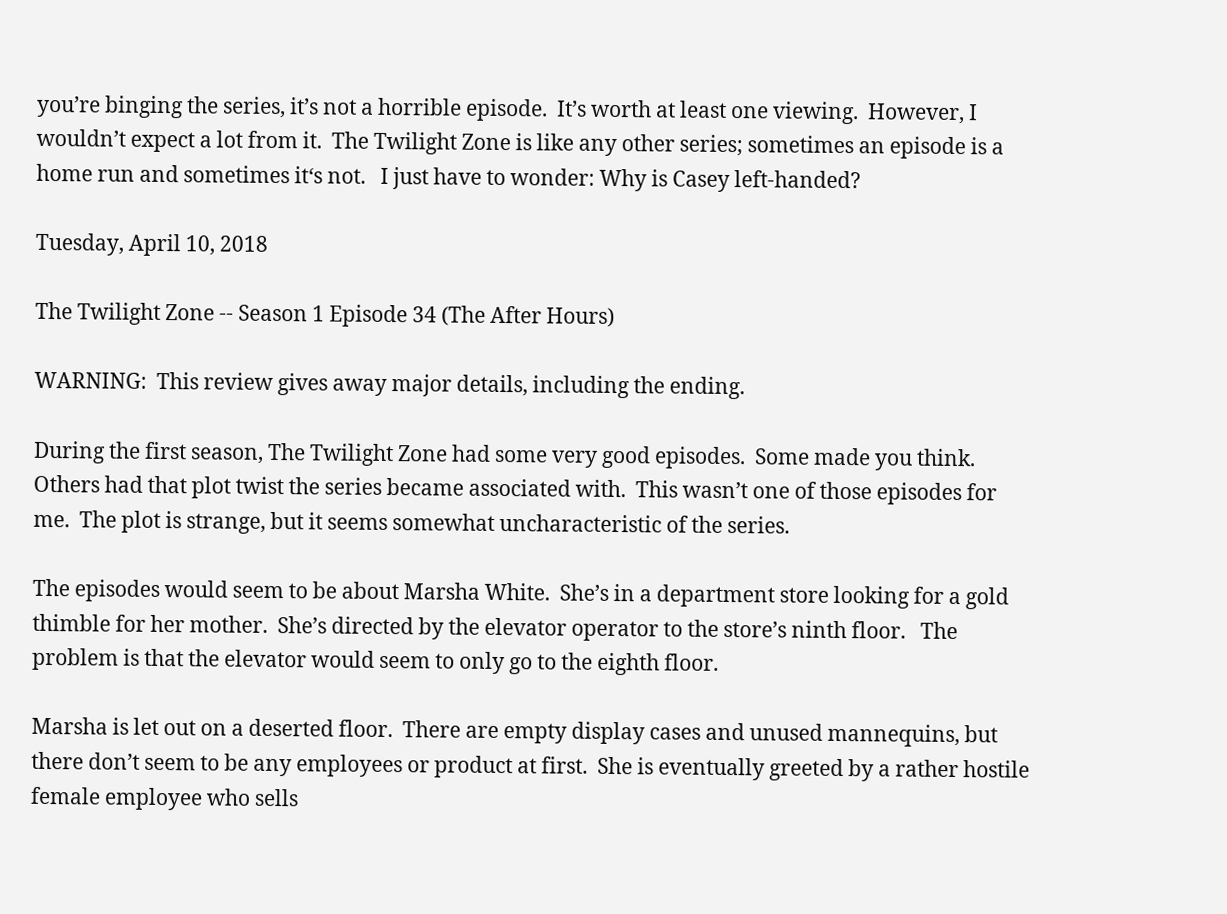you’re binging the series, it’s not a horrible episode.  It’s worth at least one viewing.  However, I wouldn’t expect a lot from it.  The Twilight Zone is like any other series; sometimes an episode is a home run and sometimes it‘s not.   I just have to wonder: Why is Casey left-handed?

Tuesday, April 10, 2018

The Twilight Zone -- Season 1 Episode 34 (The After Hours)

WARNING:  This review gives away major details, including the ending.

During the first season, The Twilight Zone had some very good episodes.  Some made you think.  Others had that plot twist the series became associated with.  This wasn’t one of those episodes for me.  The plot is strange, but it seems somewhat uncharacteristic of the series.

The episodes would seem to be about Marsha White.  She’s in a department store looking for a gold thimble for her mother.  She’s directed by the elevator operator to the store’s ninth floor.   The problem is that the elevator would seem to only go to the eighth floor.

Marsha is let out on a deserted floor.  There are empty display cases and unused mannequins, but there don’t seem to be any employees or product at first.  She is eventually greeted by a rather hostile female employee who sells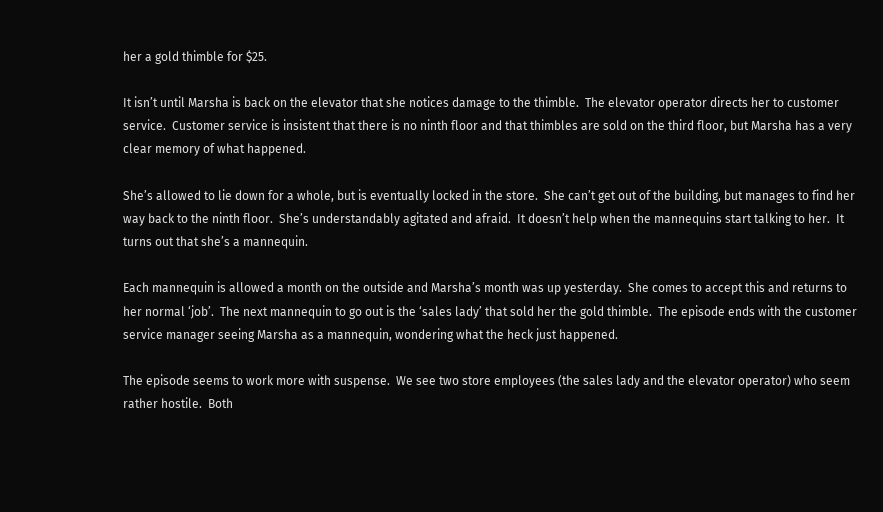her a gold thimble for $25.

It isn’t until Marsha is back on the elevator that she notices damage to the thimble.  The elevator operator directs her to customer service.  Customer service is insistent that there is no ninth floor and that thimbles are sold on the third floor, but Marsha has a very clear memory of what happened.

She’s allowed to lie down for a whole, but is eventually locked in the store.  She can’t get out of the building, but manages to find her way back to the ninth floor.  She’s understandably agitated and afraid.  It doesn’t help when the mannequins start talking to her.  It turns out that she’s a mannequin.

Each mannequin is allowed a month on the outside and Marsha’s month was up yesterday.  She comes to accept this and returns to her normal ‘job’.  The next mannequin to go out is the ‘sales lady’ that sold her the gold thimble.  The episode ends with the customer service manager seeing Marsha as a mannequin, wondering what the heck just happened.

The episode seems to work more with suspense.  We see two store employees (the sales lady and the elevator operator) who seem rather hostile.  Both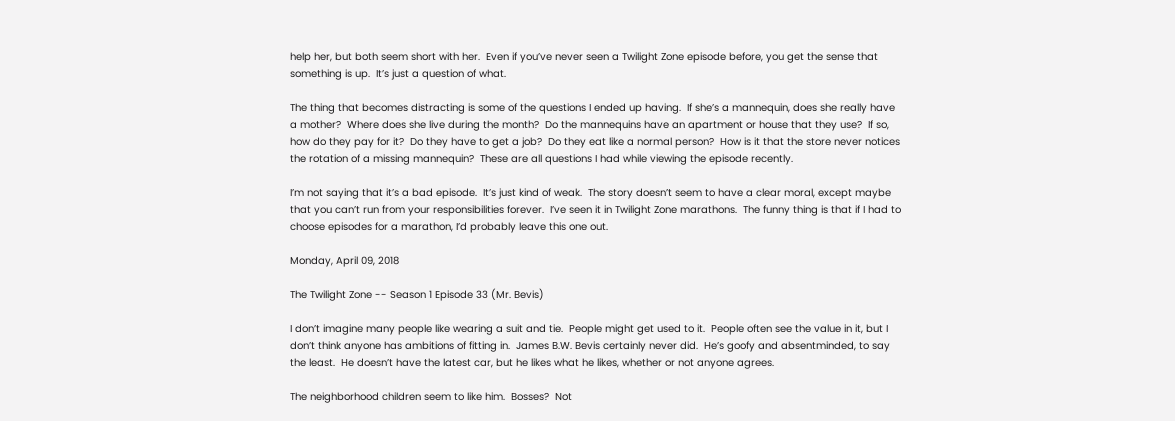help her, but both seem short with her.  Even if you’ve never seen a Twilight Zone episode before, you get the sense that something is up.  It’s just a question of what.

The thing that becomes distracting is some of the questions I ended up having.  If she’s a mannequin, does she really have a mother?  Where does she live during the month?  Do the mannequins have an apartment or house that they use?  If so, how do they pay for it?  Do they have to get a job?  Do they eat like a normal person?  How is it that the store never notices the rotation of a missing mannequin?  These are all questions I had while viewing the episode recently.

I’m not saying that it’s a bad episode.  It’s just kind of weak.  The story doesn’t seem to have a clear moral, except maybe that you can’t run from your responsibilities forever.  I’ve seen it in Twilight Zone marathons.  The funny thing is that if I had to choose episodes for a marathon, I’d probably leave this one out.

Monday, April 09, 2018

The Twilight Zone -- Season 1 Episode 33 (Mr. Bevis)

I don’t imagine many people like wearing a suit and tie.  People might get used to it.  People often see the value in it, but I don’t think anyone has ambitions of fitting in.  James B.W. Bevis certainly never did.  He’s goofy and absentminded, to say the least.  He doesn’t have the latest car, but he likes what he likes, whether or not anyone agrees.

The neighborhood children seem to like him.  Bosses?  Not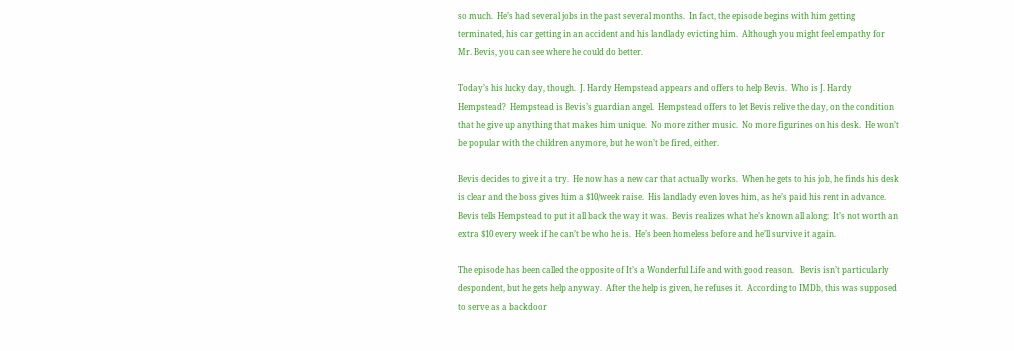so much.  He’s had several jobs in the past several months.  In fact, the episode begins with him getting terminated, his car getting in an accident and his landlady evicting him.  Although you might feel empathy for Mr. Bevis, you can see where he could do better.

Today’s his lucky day, though.  J. Hardy Hempstead appears and offers to help Bevis.  Who is J. Hardy Hempstead?  Hempstead is Bevis’s guardian angel.  Hempstead offers to let Bevis relive the day, on the condition that he give up anything that makes him unique.  No more zither music.  No more figurines on his desk.  He won’t be popular with the children anymore, but he won’t be fired, either.

Bevis decides to give it a try.  He now has a new car that actually works.  When he gets to his job, he finds his desk is clear and the boss gives him a $10/week raise.  His landlady even loves him, as he’s paid his rent in advance.  Bevis tells Hempstead to put it all back the way it was.  Bevis realizes what he’s known all along:  It’s not worth an extra $10 every week if he can’t be who he is.  He’s been homeless before and he’ll survive it again.

The episode has been called the opposite of It’s a Wonderful Life and with good reason.   Bevis isn’t particularly despondent, but he gets help anyway.  After the help is given, he refuses it.  According to IMDb, this was supposed to serve as a backdoor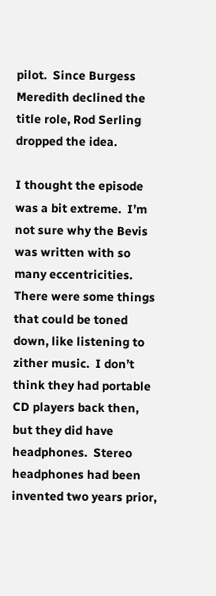pilot.  Since Burgess Meredith declined the title role, Rod Serling dropped the idea.

I thought the episode was a bit extreme.  I’m not sure why the Bevis was written with so many eccentricities.  There were some things that could be toned down, like listening to zither music.  I don’t think they had portable CD players back then, but they did have headphones.  Stereo headphones had been invented two years prior,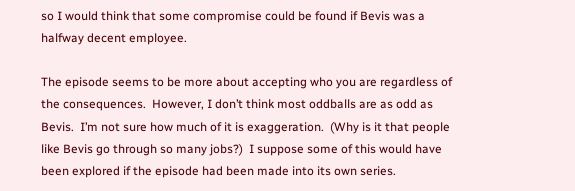so I would think that some compromise could be found if Bevis was a halfway decent employee.

The episode seems to be more about accepting who you are regardless of the consequences.  However, I don’t think most oddballs are as odd as Bevis.  I’m not sure how much of it is exaggeration.  (Why is it that people like Bevis go through so many jobs?)  I suppose some of this would have been explored if the episode had been made into its own series.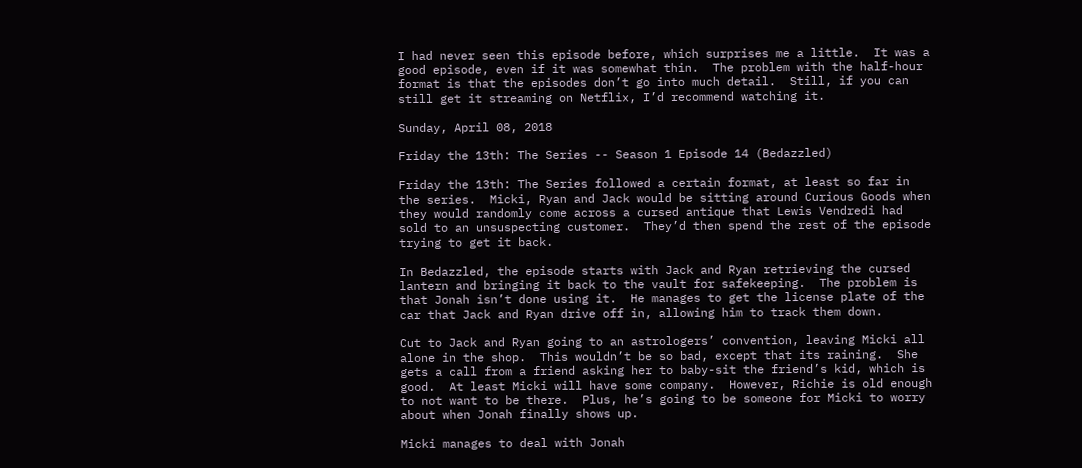I had never seen this episode before, which surprises me a little.  It was a good episode, even if it was somewhat thin.  The problem with the half-hour format is that the episodes don’t go into much detail.  Still, if you can still get it streaming on Netflix, I’d recommend watching it.

Sunday, April 08, 2018

Friday the 13th: The Series -- Season 1 Episode 14 (Bedazzled)

Friday the 13th: The Series followed a certain format, at least so far in the series.  Micki, Ryan and Jack would be sitting around Curious Goods when they would randomly come across a cursed antique that Lewis Vendredi had sold to an unsuspecting customer.  They’d then spend the rest of the episode trying to get it back.

In Bedazzled, the episode starts with Jack and Ryan retrieving the cursed lantern and bringing it back to the vault for safekeeping.  The problem is that Jonah isn’t done using it.  He manages to get the license plate of the car that Jack and Ryan drive off in, allowing him to track them down.

Cut to Jack and Ryan going to an astrologers’ convention, leaving Micki all alone in the shop.  This wouldn’t be so bad, except that its raining.  She gets a call from a friend asking her to baby-sit the friend’s kid, which is good.  At least Micki will have some company.  However, Richie is old enough to not want to be there.  Plus, he’s going to be someone for Micki to worry about when Jonah finally shows up.

Micki manages to deal with Jonah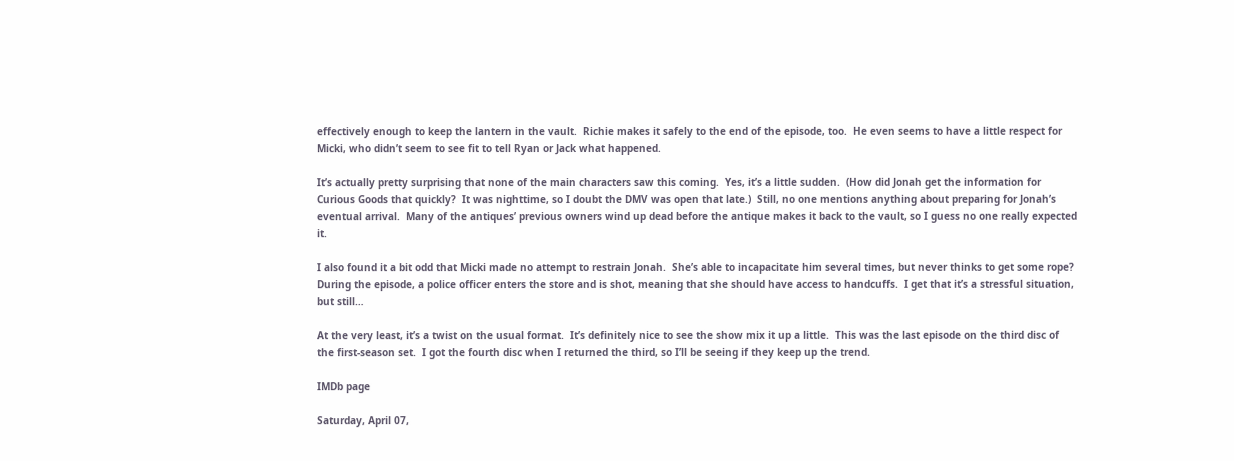effectively enough to keep the lantern in the vault.  Richie makes it safely to the end of the episode, too.  He even seems to have a little respect for Micki, who didn’t seem to see fit to tell Ryan or Jack what happened.

It’s actually pretty surprising that none of the main characters saw this coming.  Yes, it’s a little sudden.  (How did Jonah get the information for Curious Goods that quickly?  It was nighttime, so I doubt the DMV was open that late.)  Still, no one mentions anything about preparing for Jonah’s eventual arrival.  Many of the antiques’ previous owners wind up dead before the antique makes it back to the vault, so I guess no one really expected it.

I also found it a bit odd that Micki made no attempt to restrain Jonah.  She’s able to incapacitate him several times, but never thinks to get some rope?  During the episode, a police officer enters the store and is shot, meaning that she should have access to handcuffs.  I get that it’s a stressful situation, but still…

At the very least, it’s a twist on the usual format.  It’s definitely nice to see the show mix it up a little.  This was the last episode on the third disc of the first-season set.  I got the fourth disc when I returned the third, so I’ll be seeing if they keep up the trend.

IMDb page

Saturday, April 07,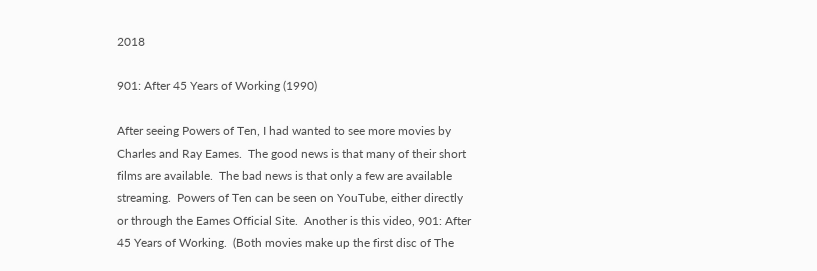2018

901: After 45 Years of Working (1990)

After seeing Powers of Ten, I had wanted to see more movies by Charles and Ray Eames.  The good news is that many of their short films are available.  The bad news is that only a few are available streaming.  Powers of Ten can be seen on YouTube, either directly or through the Eames Official Site.  Another is this video, 901: After 45 Years of Working.  (Both movies make up the first disc of The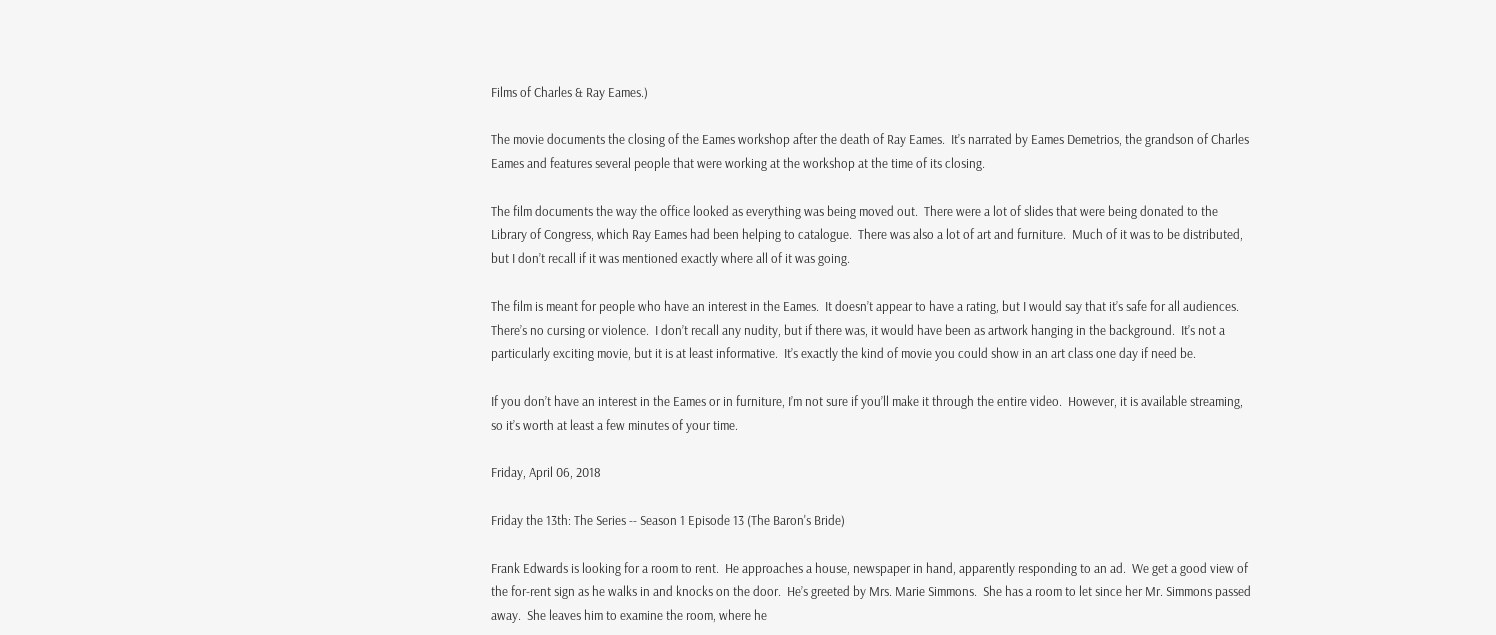Films of Charles & Ray Eames.)

The movie documents the closing of the Eames workshop after the death of Ray Eames.  It’s narrated by Eames Demetrios, the grandson of Charles Eames and features several people that were working at the workshop at the time of its closing.

The film documents the way the office looked as everything was being moved out.  There were a lot of slides that were being donated to the Library of Congress, which Ray Eames had been helping to catalogue.  There was also a lot of art and furniture.  Much of it was to be distributed, but I don’t recall if it was mentioned exactly where all of it was going.

The film is meant for people who have an interest in the Eames.  It doesn’t appear to have a rating, but I would say that it’s safe for all audiences.  There’s no cursing or violence.  I don’t recall any nudity, but if there was, it would have been as artwork hanging in the background.  It’s not a particularly exciting movie, but it is at least informative.  It’s exactly the kind of movie you could show in an art class one day if need be.

If you don’t have an interest in the Eames or in furniture, I’m not sure if you’ll make it through the entire video.  However, it is available streaming, so it’s worth at least a few minutes of your time.

Friday, April 06, 2018

Friday the 13th: The Series -- Season 1 Episode 13 (The Baron's Bride)

Frank Edwards is looking for a room to rent.  He approaches a house, newspaper in hand, apparently responding to an ad.  We get a good view of the for-rent sign as he walks in and knocks on the door.  He’s greeted by Mrs. Marie Simmons.  She has a room to let since her Mr. Simmons passed away.  She leaves him to examine the room, where he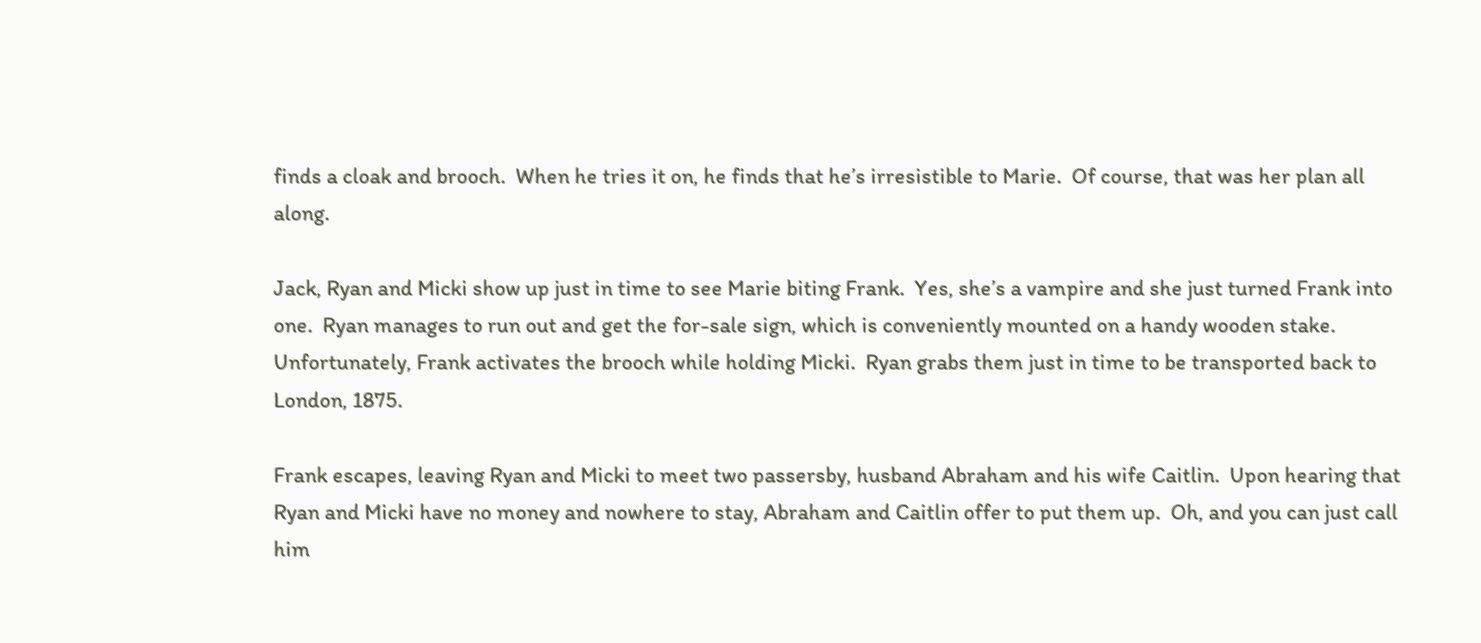finds a cloak and brooch.  When he tries it on, he finds that he’s irresistible to Marie.  Of course, that was her plan all along.

Jack, Ryan and Micki show up just in time to see Marie biting Frank.  Yes, she’s a vampire and she just turned Frank into one.  Ryan manages to run out and get the for-sale sign, which is conveniently mounted on a handy wooden stake.  Unfortunately, Frank activates the brooch while holding Micki.  Ryan grabs them just in time to be transported back to London, 1875.

Frank escapes, leaving Ryan and Micki to meet two passersby, husband Abraham and his wife Caitlin.  Upon hearing that Ryan and Micki have no money and nowhere to stay, Abraham and Caitlin offer to put them up.  Oh, and you can just call him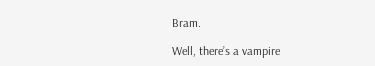Bram.

Well, there’s a vampire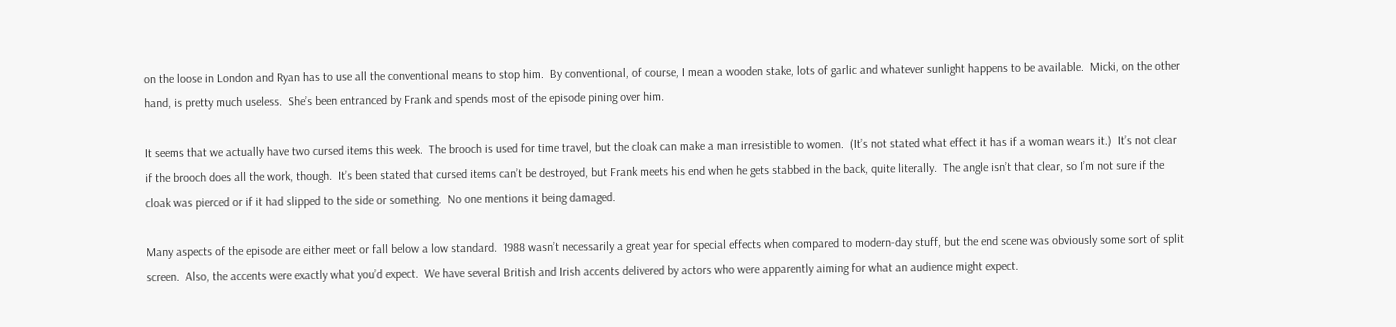on the loose in London and Ryan has to use all the conventional means to stop him.  By conventional, of course, I mean a wooden stake, lots of garlic and whatever sunlight happens to be available.  Micki, on the other hand, is pretty much useless.  She’s been entranced by Frank and spends most of the episode pining over him.

It seems that we actually have two cursed items this week.  The brooch is used for time travel, but the cloak can make a man irresistible to women.  (It’s not stated what effect it has if a woman wears it.)  It’s not clear if the brooch does all the work, though.  It’s been stated that cursed items can’t be destroyed, but Frank meets his end when he gets stabbed in the back, quite literally.  The angle isn’t that clear, so I’m not sure if the cloak was pierced or if it had slipped to the side or something.  No one mentions it being damaged.

Many aspects of the episode are either meet or fall below a low standard.  1988 wasn’t necessarily a great year for special effects when compared to modern-day stuff, but the end scene was obviously some sort of split screen.  Also, the accents were exactly what you’d expect.  We have several British and Irish accents delivered by actors who were apparently aiming for what an audience might expect.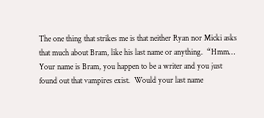The one thing that strikes me is that neither Ryan nor Micki asks that much about Bram, like his last name or anything.  “Hmm…  Your name is Bram, you happen to be a writer and you just found out that vampires exist.  Would your last name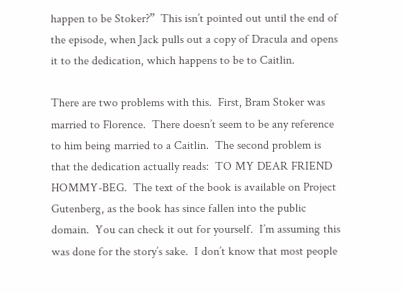happen to be Stoker?”  This isn’t pointed out until the end of the episode, when Jack pulls out a copy of Dracula and opens it to the dedication, which happens to be to Caitlin.

There are two problems with this.  First, Bram Stoker was married to Florence.  There doesn’t seem to be any reference to him being married to a Caitlin.  The second problem is that the dedication actually reads:  TO MY DEAR FRIEND HOMMY-BEG.  The text of the book is available on Project Gutenberg, as the book has since fallen into the public domain.  You can check it out for yourself.  I’m assuming this was done for the story’s sake.  I don’t know that most people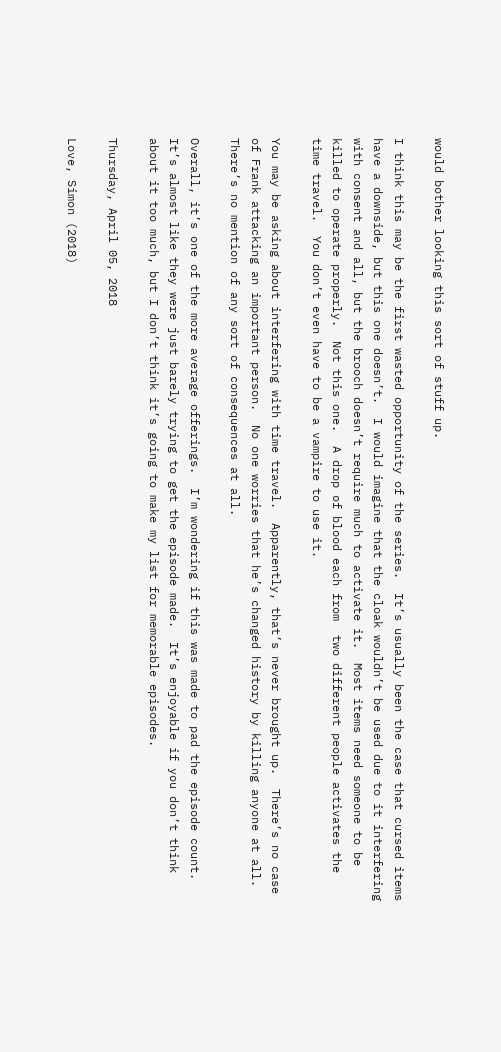would bother looking this sort of stuff up.

I think this may be the first wasted opportunity of the series.  It’s usually been the case that cursed items have a downside, but this one doesn’t.  I would imagine that the cloak wouldn’t be used due to it interfering with consent and all, but the brooch doesn’t require much to activate it.  Most items need someone to be killed to operate properly.  Not this one.  A drop of blood each from  two different people activates the time travel.  You don’t even have to be a vampire to use it.

You may be asking about interfering with time travel.  Apparently, that’s never brought up.  There’s no case of Frank attacking an important person.  No one worries that he’s changed history by killing anyone at all.  There’s no mention of any sort of consequences at all.

Overall, it’s one of the more average offerings.  I’m wondering if this was made to pad the episode count.  It’s almost like they were just barely trying to get the episode made.  It’s enjoyable if you don’t think about it too much, but I don’t think it’s going to make my list for memorable episodes.

Thursday, April 05, 2018

Love, Simon (2018)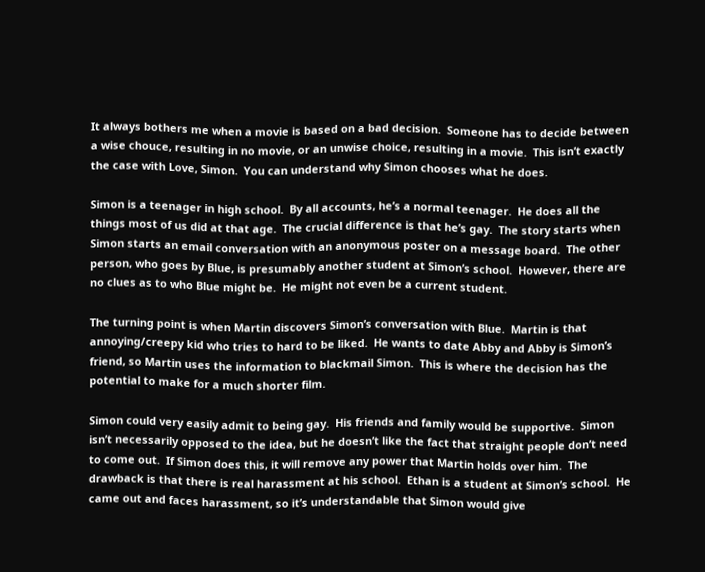It always bothers me when a movie is based on a bad decision.  Someone has to decide between a wise chouce, resulting in no movie, or an unwise choice, resulting in a movie.  This isn’t exactly the case with Love, Simon.  You can understand why Simon chooses what he does.

Simon is a teenager in high school.  By all accounts, he’s a normal teenager.  He does all the things most of us did at that age.  The crucial difference is that he’s gay.  The story starts when Simon starts an email conversation with an anonymous poster on a message board.  The other person, who goes by Blue, is presumably another student at Simon’s school.  However, there are no clues as to who Blue might be.  He might not even be a current student.

The turning point is when Martin discovers Simon’s conversation with Blue.  Martin is that annoying/creepy kid who tries to hard to be liked.  He wants to date Abby and Abby is Simon’s friend, so Martin uses the information to blackmail Simon.  This is where the decision has the potential to make for a much shorter film.

Simon could very easily admit to being gay.  His friends and family would be supportive.  Simon isn’t necessarily opposed to the idea, but he doesn’t like the fact that straight people don’t need to come out.  If Simon does this, it will remove any power that Martin holds over him.  The drawback is that there is real harassment at his school.  Ethan is a student at Simon’s school.  He came out and faces harassment, so it’s understandable that Simon would give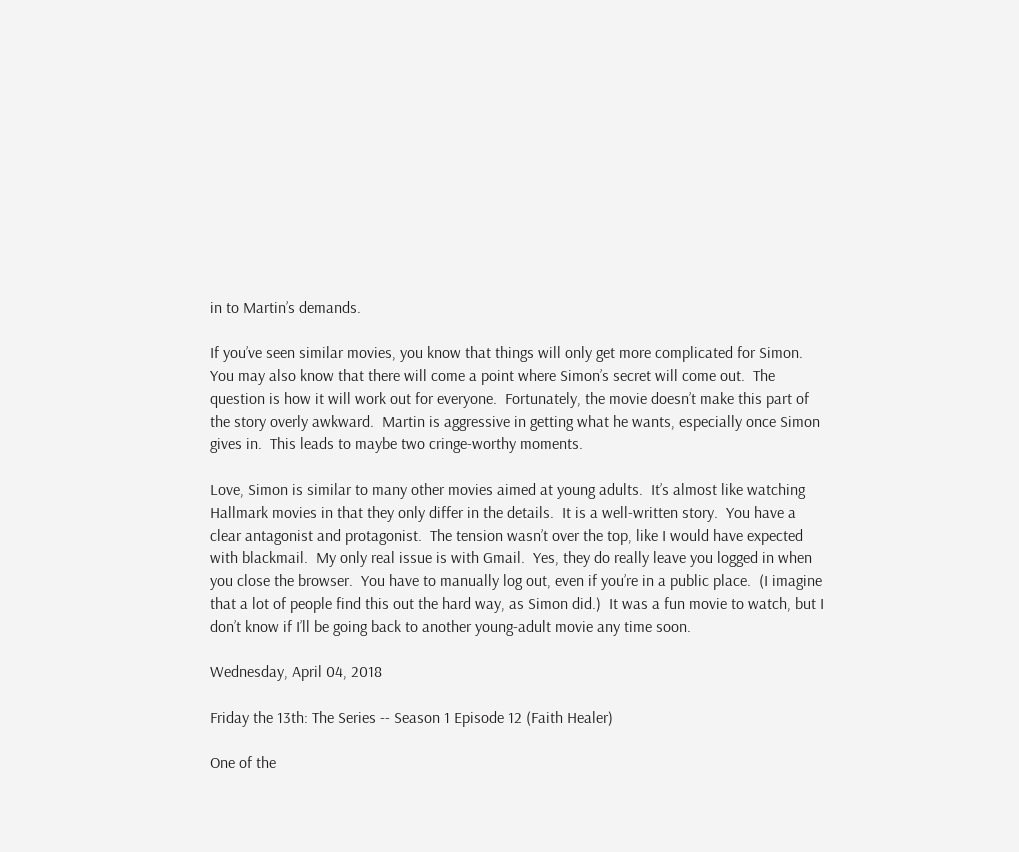in to Martin’s demands.

If you’ve seen similar movies, you know that things will only get more complicated for Simon.  You may also know that there will come a point where Simon’s secret will come out.  The question is how it will work out for everyone.  Fortunately, the movie doesn’t make this part of the story overly awkward.  Martin is aggressive in getting what he wants, especially once Simon gives in.  This leads to maybe two cringe-worthy moments.

Love, Simon is similar to many other movies aimed at young adults.  It’s almost like watching Hallmark movies in that they only differ in the details.  It is a well-written story.  You have a clear antagonist and protagonist.  The tension wasn’t over the top, like I would have expected with blackmail.  My only real issue is with Gmail.  Yes, they do really leave you logged in when you close the browser.  You have to manually log out, even if you’re in a public place.  (I imagine that a lot of people find this out the hard way, as Simon did.)  It was a fun movie to watch, but I don’t know if I’ll be going back to another young-adult movie any time soon.

Wednesday, April 04, 2018

Friday the 13th: The Series -- Season 1 Episode 12 (Faith Healer)

One of the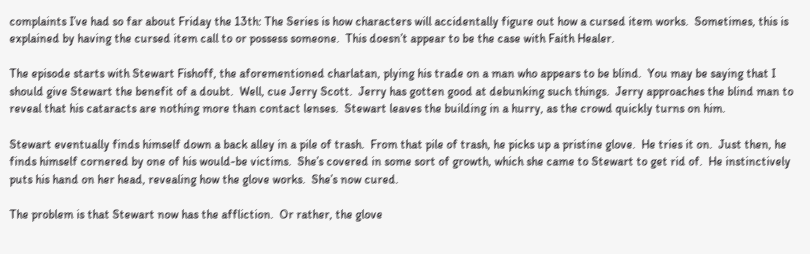complaints I’ve had so far about Friday the 13th: The Series is how characters will accidentally figure out how a cursed item works.  Sometimes, this is explained by having the cursed item call to or possess someone.  This doesn’t appear to be the case with Faith Healer.

The episode starts with Stewart Fishoff, the aforementioned charlatan, plying his trade on a man who appears to be blind.  You may be saying that I should give Stewart the benefit of a doubt.  Well, cue Jerry Scott.  Jerry has gotten good at debunking such things.  Jerry approaches the blind man to reveal that his cataracts are nothing more than contact lenses.  Stewart leaves the building in a hurry, as the crowd quickly turns on him.

Stewart eventually finds himself down a back alley in a pile of trash.  From that pile of trash, he picks up a pristine glove.  He tries it on.  Just then, he finds himself cornered by one of his would-be victims.  She’s covered in some sort of growth, which she came to Stewart to get rid of.  He instinctively puts his hand on her head, revealing how the glove works.  She’s now cured.

The problem is that Stewart now has the affliction.  Or rather, the glove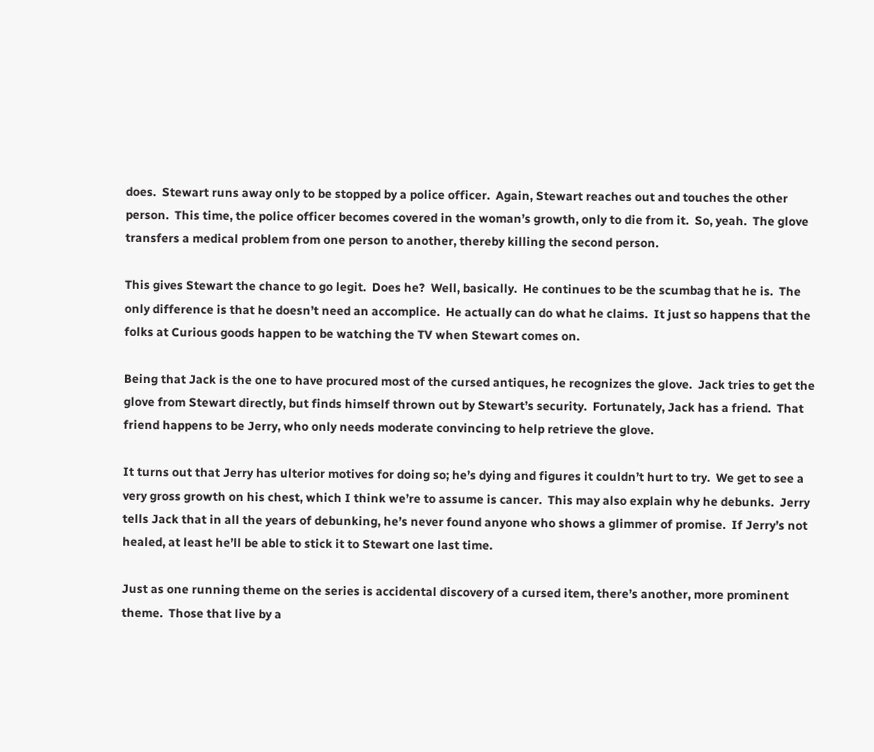does.  Stewart runs away only to be stopped by a police officer.  Again, Stewart reaches out and touches the other person.  This time, the police officer becomes covered in the woman’s growth, only to die from it.  So, yeah.  The glove transfers a medical problem from one person to another, thereby killing the second person.

This gives Stewart the chance to go legit.  Does he?  Well, basically.  He continues to be the scumbag that he is.  The only difference is that he doesn’t need an accomplice.  He actually can do what he claims.  It just so happens that the folks at Curious goods happen to be watching the TV when Stewart comes on.

Being that Jack is the one to have procured most of the cursed antiques, he recognizes the glove.  Jack tries to get the glove from Stewart directly, but finds himself thrown out by Stewart’s security.  Fortunately, Jack has a friend.  That friend happens to be Jerry, who only needs moderate convincing to help retrieve the glove.

It turns out that Jerry has ulterior motives for doing so; he’s dying and figures it couldn’t hurt to try.  We get to see a very gross growth on his chest, which I think we’re to assume is cancer.  This may also explain why he debunks.  Jerry tells Jack that in all the years of debunking, he’s never found anyone who shows a glimmer of promise.  If Jerry’s not healed, at least he’ll be able to stick it to Stewart one last time.

Just as one running theme on the series is accidental discovery of a cursed item, there’s another, more prominent theme.  Those that live by a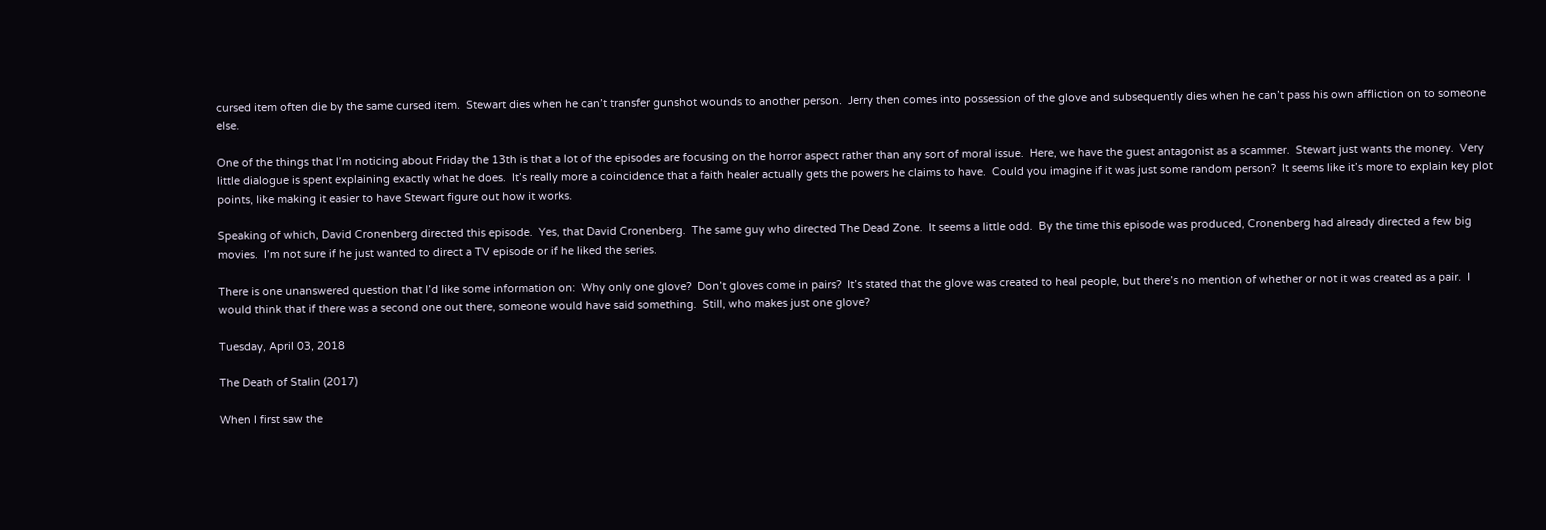cursed item often die by the same cursed item.  Stewart dies when he can’t transfer gunshot wounds to another person.  Jerry then comes into possession of the glove and subsequently dies when he can’t pass his own affliction on to someone else.

One of the things that I’m noticing about Friday the 13th is that a lot of the episodes are focusing on the horror aspect rather than any sort of moral issue.  Here, we have the guest antagonist as a scammer.  Stewart just wants the money.  Very little dialogue is spent explaining exactly what he does.  It’s really more a coincidence that a faith healer actually gets the powers he claims to have.  Could you imagine if it was just some random person?  It seems like it’s more to explain key plot points, like making it easier to have Stewart figure out how it works.

Speaking of which, David Cronenberg directed this episode.  Yes, that David Cronenberg.  The same guy who directed The Dead Zone.  It seems a little odd.  By the time this episode was produced, Cronenberg had already directed a few big movies.  I’m not sure if he just wanted to direct a TV episode or if he liked the series.

There is one unanswered question that I’d like some information on:  Why only one glove?  Don’t gloves come in pairs?  It’s stated that the glove was created to heal people, but there’s no mention of whether or not it was created as a pair.  I would think that if there was a second one out there, someone would have said something.  Still, who makes just one glove?

Tuesday, April 03, 2018

The Death of Stalin (2017)

When I first saw the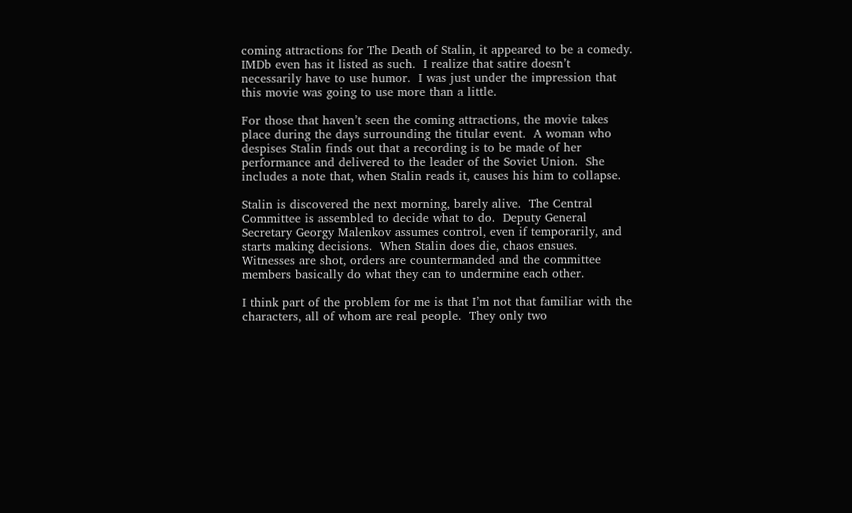coming attractions for The Death of Stalin, it appeared to be a comedy.  IMDb even has it listed as such.  I realize that satire doesn’t necessarily have to use humor.  I was just under the impression that this movie was going to use more than a little.

For those that haven’t seen the coming attractions, the movie takes place during the days surrounding the titular event.  A woman who despises Stalin finds out that a recording is to be made of her performance and delivered to the leader of the Soviet Union.  She includes a note that, when Stalin reads it, causes his him to collapse.

Stalin is discovered the next morning, barely alive.  The Central Committee is assembled to decide what to do.  Deputy General Secretary Georgy Malenkov assumes control, even if temporarily, and starts making decisions.  When Stalin does die, chaos ensues.  Witnesses are shot, orders are countermanded and the committee members basically do what they can to undermine each other.

I think part of the problem for me is that I’m not that familiar with the characters, all of whom are real people.  They only two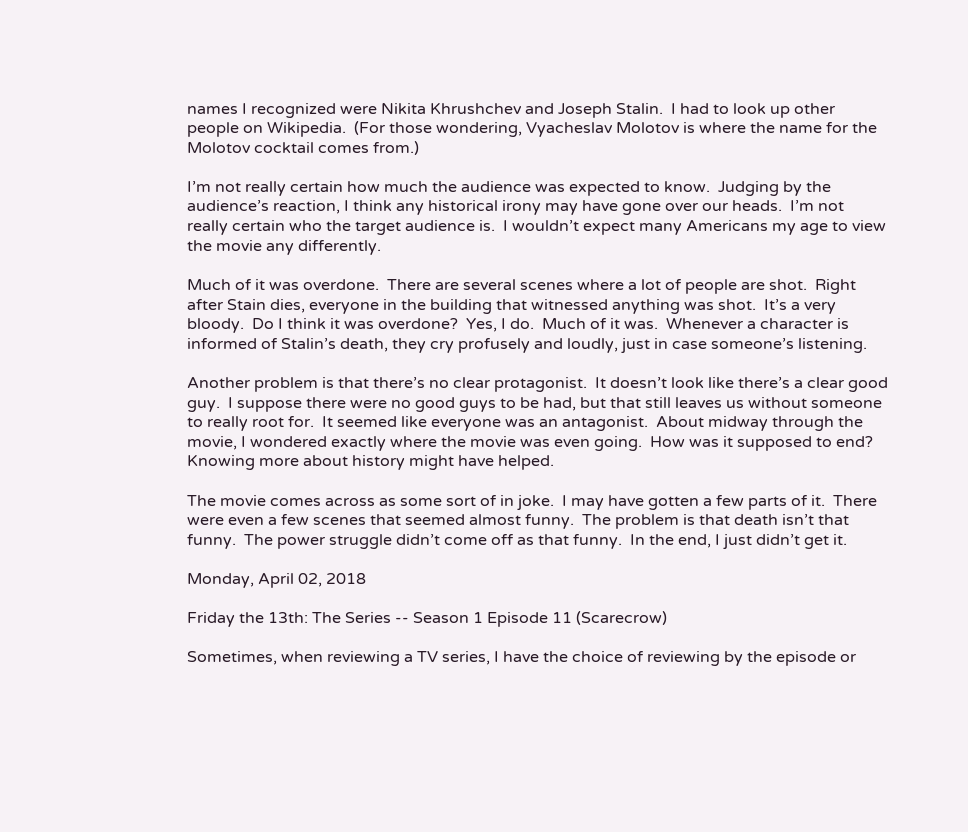names I recognized were Nikita Khrushchev and Joseph Stalin.  I had to look up other people on Wikipedia.  (For those wondering, Vyacheslav Molotov is where the name for the Molotov cocktail comes from.)

I’m not really certain how much the audience was expected to know.  Judging by the audience’s reaction, I think any historical irony may have gone over our heads.  I’m not really certain who the target audience is.  I wouldn’t expect many Americans my age to view the movie any differently.

Much of it was overdone.  There are several scenes where a lot of people are shot.  Right after Stain dies, everyone in the building that witnessed anything was shot.  It’s a very bloody.  Do I think it was overdone?  Yes, I do.  Much of it was.  Whenever a character is informed of Stalin’s death, they cry profusely and loudly, just in case someone’s listening.

Another problem is that there’s no clear protagonist.  It doesn’t look like there’s a clear good guy.  I suppose there were no good guys to be had, but that still leaves us without someone to really root for.  It seemed like everyone was an antagonist.  About midway through the movie, I wondered exactly where the movie was even going.  How was it supposed to end?  Knowing more about history might have helped.

The movie comes across as some sort of in joke.  I may have gotten a few parts of it.  There were even a few scenes that seemed almost funny.  The problem is that death isn’t that funny.  The power struggle didn’t come off as that funny.  In the end, I just didn’t get it.

Monday, April 02, 2018

Friday the 13th: The Series -- Season 1 Episode 11 (Scarecrow)

Sometimes, when reviewing a TV series, I have the choice of reviewing by the episode or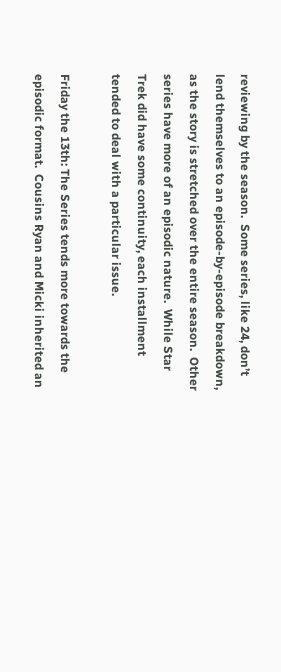reviewing by the season.  Some series, like 24, don’t lend themselves to an episode-by-episode breakdown, as the story is stretched over the entire season.  Other series have more of an episodic nature.  While Star Trek did have some continuity, each installment tended to deal with a particular issue.

Friday the 13th: The Series tends more towards the episodic format.  Cousins Ryan and Micki inherited an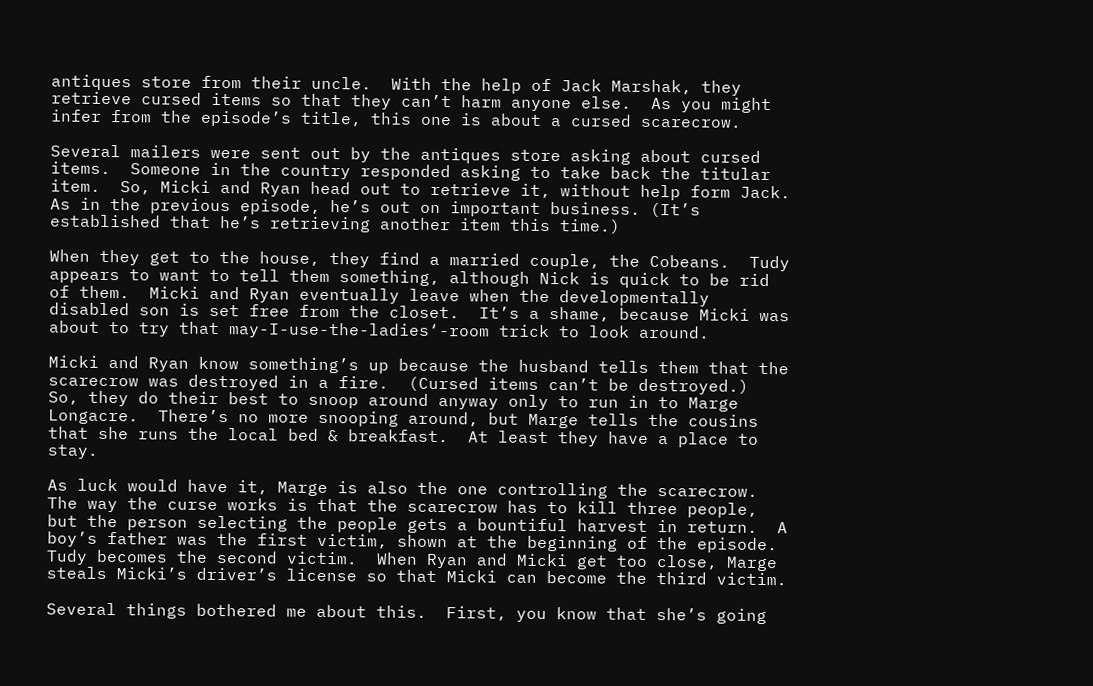antiques store from their uncle.  With the help of Jack Marshak, they retrieve cursed items so that they can’t harm anyone else.  As you might infer from the episode’s title, this one is about a cursed scarecrow.

Several mailers were sent out by the antiques store asking about cursed items.  Someone in the country responded asking to take back the titular item.  So, Micki and Ryan head out to retrieve it, without help form Jack.  As in the previous episode, he’s out on important business. (It’s established that he’s retrieving another item this time.)

When they get to the house, they find a married couple, the Cobeans.  Tudy appears to want to tell them something, although Nick is quick to be rid of them.  Micki and Ryan eventually leave when the developmentally disabled son is set free from the closet.  It’s a shame, because Micki was about to try that may-I-use-the-ladies‘-room trick to look around.

Micki and Ryan know something’s up because the husband tells them that the scarecrow was destroyed in a fire.  (Cursed items can’t be destroyed.)  So, they do their best to snoop around anyway only to run in to Marge Longacre.  There’s no more snooping around, but Marge tells the cousins that she runs the local bed & breakfast.  At least they have a place to stay.

As luck would have it, Marge is also the one controlling the scarecrow.  The way the curse works is that the scarecrow has to kill three people, but the person selecting the people gets a bountiful harvest in return.  A boy’s father was the first victim, shown at the beginning of the episode.  Tudy becomes the second victim.  When Ryan and Micki get too close, Marge steals Micki’s driver’s license so that Micki can become the third victim.

Several things bothered me about this.  First, you know that she’s going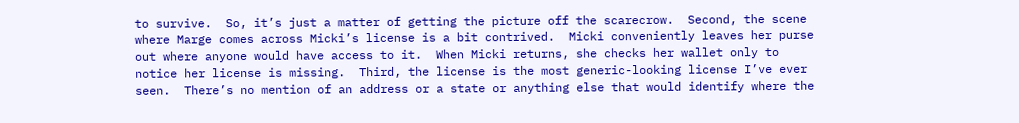to survive.  So, it’s just a matter of getting the picture off the scarecrow.  Second, the scene where Marge comes across Micki’s license is a bit contrived.  Micki conveniently leaves her purse out where anyone would have access to it.  When Micki returns, she checks her wallet only to notice her license is missing.  Third, the license is the most generic-looking license I’ve ever seen.  There’s no mention of an address or a state or anything else that would identify where the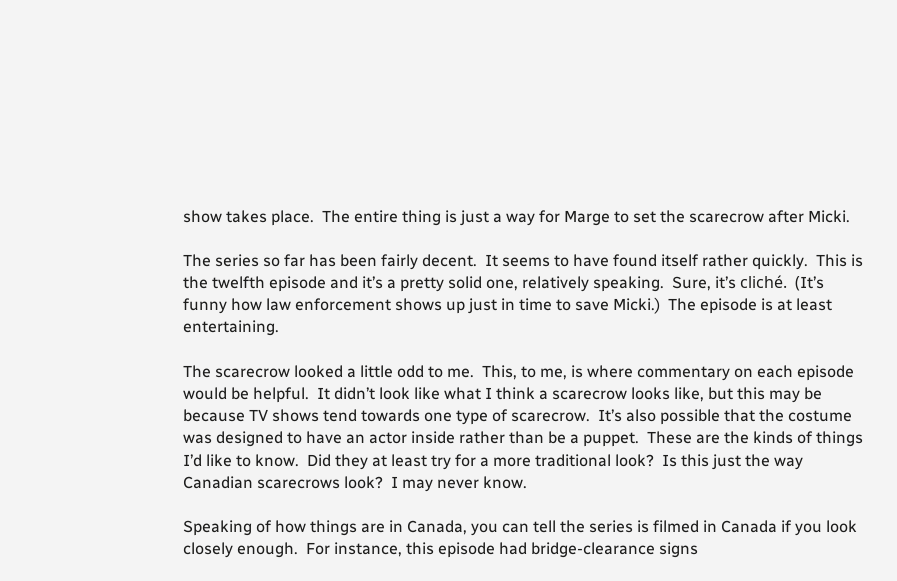show takes place.  The entire thing is just a way for Marge to set the scarecrow after Micki.

The series so far has been fairly decent.  It seems to have found itself rather quickly.  This is the twelfth episode and it’s a pretty solid one, relatively speaking.  Sure, it’s cliché.  (It’s funny how law enforcement shows up just in time to save Micki.)  The episode is at least entertaining.

The scarecrow looked a little odd to me.  This, to me, is where commentary on each episode would be helpful.  It didn’t look like what I think a scarecrow looks like, but this may be because TV shows tend towards one type of scarecrow.  It’s also possible that the costume was designed to have an actor inside rather than be a puppet.  These are the kinds of things I’d like to know.  Did they at least try for a more traditional look?  Is this just the way Canadian scarecrows look?  I may never know.

Speaking of how things are in Canada, you can tell the series is filmed in Canada if you look closely enough.  For instance, this episode had bridge-clearance signs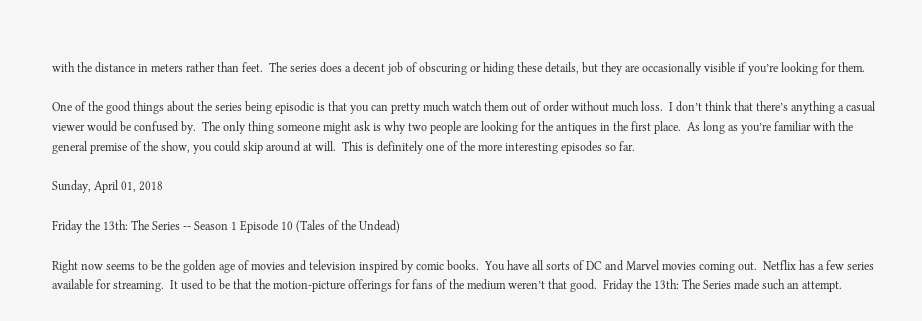with the distance in meters rather than feet.  The series does a decent job of obscuring or hiding these details, but they are occasionally visible if you’re looking for them.

One of the good things about the series being episodic is that you can pretty much watch them out of order without much loss.  I don’t think that there’s anything a casual viewer would be confused by.  The only thing someone might ask is why two people are looking for the antiques in the first place.  As long as you’re familiar with the general premise of the show, you could skip around at will.  This is definitely one of the more interesting episodes so far.

Sunday, April 01, 2018

Friday the 13th: The Series -- Season 1 Episode 10 (Tales of the Undead)

Right now seems to be the golden age of movies and television inspired by comic books.  You have all sorts of DC and Marvel movies coming out.  Netflix has a few series available for streaming.  It used to be that the motion-picture offerings for fans of the medium weren’t that good.  Friday the 13th: The Series made such an attempt.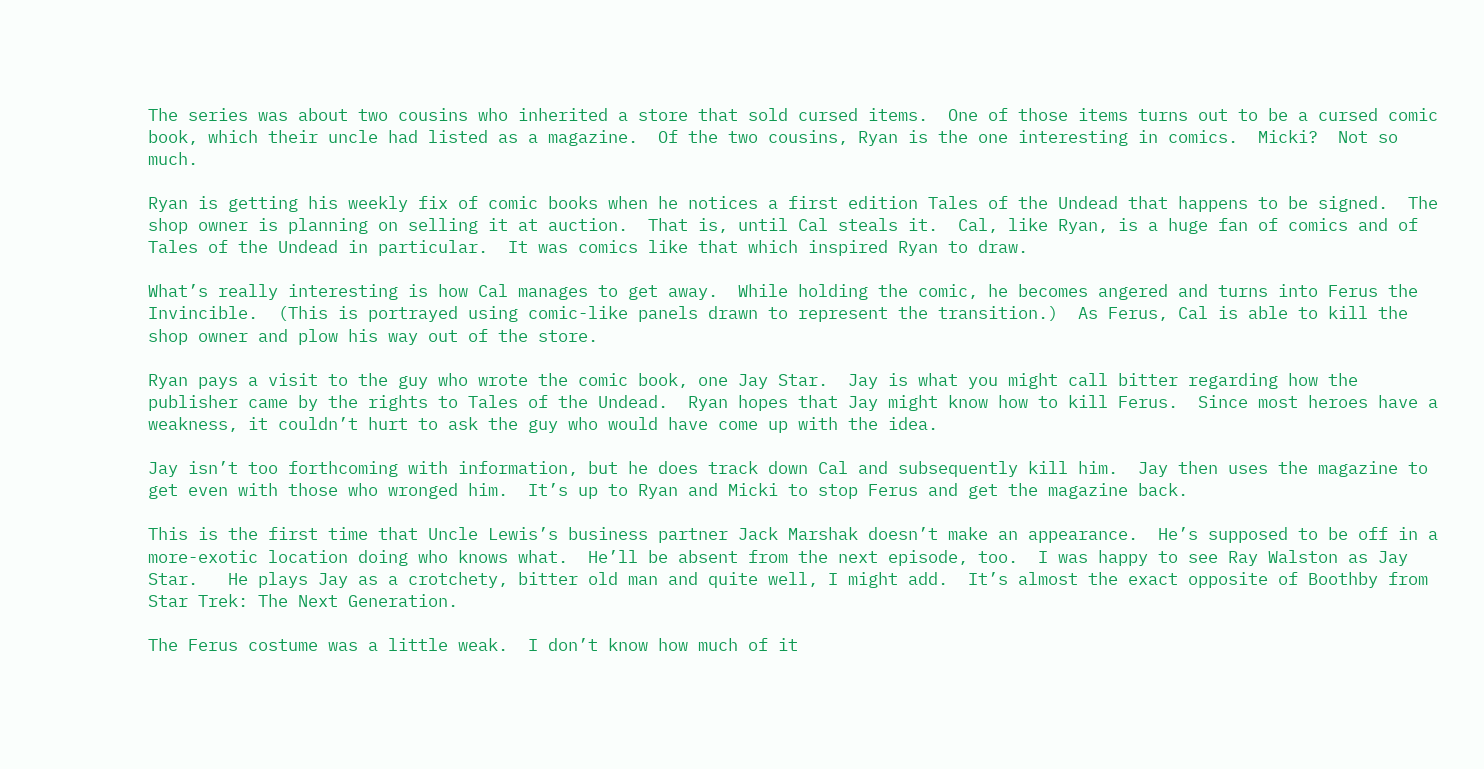The series was about two cousins who inherited a store that sold cursed items.  One of those items turns out to be a cursed comic book, which their uncle had listed as a magazine.  Of the two cousins, Ryan is the one interesting in comics.  Micki?  Not so much.

Ryan is getting his weekly fix of comic books when he notices a first edition Tales of the Undead that happens to be signed.  The shop owner is planning on selling it at auction.  That is, until Cal steals it.  Cal, like Ryan, is a huge fan of comics and of Tales of the Undead in particular.  It was comics like that which inspired Ryan to draw.

What’s really interesting is how Cal manages to get away.  While holding the comic, he becomes angered and turns into Ferus the Invincible.  (This is portrayed using comic-like panels drawn to represent the transition.)  As Ferus, Cal is able to kill the shop owner and plow his way out of the store.

Ryan pays a visit to the guy who wrote the comic book, one Jay Star.  Jay is what you might call bitter regarding how the publisher came by the rights to Tales of the Undead.  Ryan hopes that Jay might know how to kill Ferus.  Since most heroes have a weakness, it couldn’t hurt to ask the guy who would have come up with the idea.

Jay isn’t too forthcoming with information, but he does track down Cal and subsequently kill him.  Jay then uses the magazine to get even with those who wronged him.  It’s up to Ryan and Micki to stop Ferus and get the magazine back.

This is the first time that Uncle Lewis’s business partner Jack Marshak doesn’t make an appearance.  He’s supposed to be off in a more-exotic location doing who knows what.  He’ll be absent from the next episode, too.  I was happy to see Ray Walston as Jay Star.   He plays Jay as a crotchety, bitter old man and quite well, I might add.  It’s almost the exact opposite of Boothby from Star Trek: The Next Generation.

The Ferus costume was a little weak.  I don’t know how much of it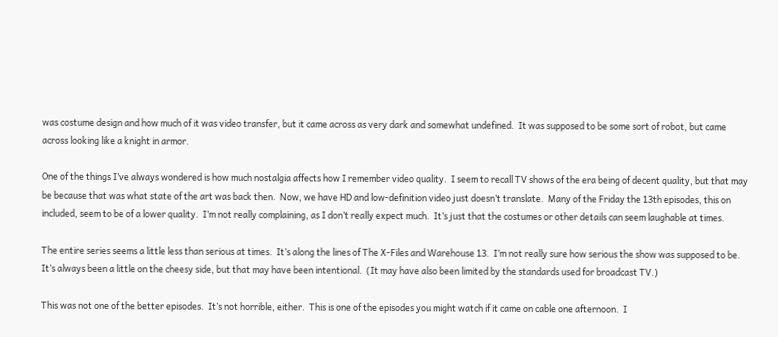was costume design and how much of it was video transfer, but it came across as very dark and somewhat undefined.  It was supposed to be some sort of robot, but came across looking like a knight in armor.

One of the things I’ve always wondered is how much nostalgia affects how I remember video quality.  I seem to recall TV shows of the era being of decent quality, but that may be because that was what state of the art was back then.  Now, we have HD and low-definition video just doesn’t translate.  Many of the Friday the 13th episodes, this on included, seem to be of a lower quality.  I’m not really complaining, as I don’t really expect much.  It’s just that the costumes or other details can seem laughable at times.

The entire series seems a little less than serious at times.  It’s along the lines of The X-Files and Warehouse 13.  I’m not really sure how serious the show was supposed to be.  It’s always been a little on the cheesy side, but that may have been intentional.  (It may have also been limited by the standards used for broadcast TV.)

This was not one of the better episodes.  It’s not horrible, either.  This is one of the episodes you might watch if it came on cable one afternoon.  I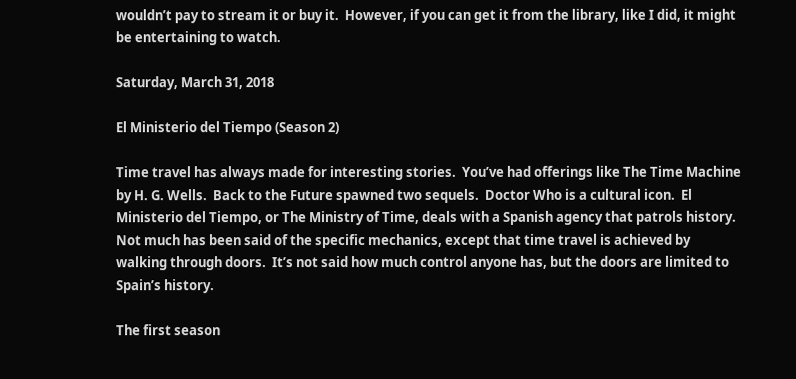wouldn’t pay to stream it or buy it.  However, if you can get it from the library, like I did, it might be entertaining to watch.

Saturday, March 31, 2018

El Ministerio del Tiempo (Season 2)

Time travel has always made for interesting stories.  You’ve had offerings like The Time Machine by H. G. Wells.  Back to the Future spawned two sequels.  Doctor Who is a cultural icon.  El Ministerio del Tiempo, or The Ministry of Time, deals with a Spanish agency that patrols history.  Not much has been said of the specific mechanics, except that time travel is achieved by walking through doors.  It’s not said how much control anyone has, but the doors are limited to Spain’s history.

The first season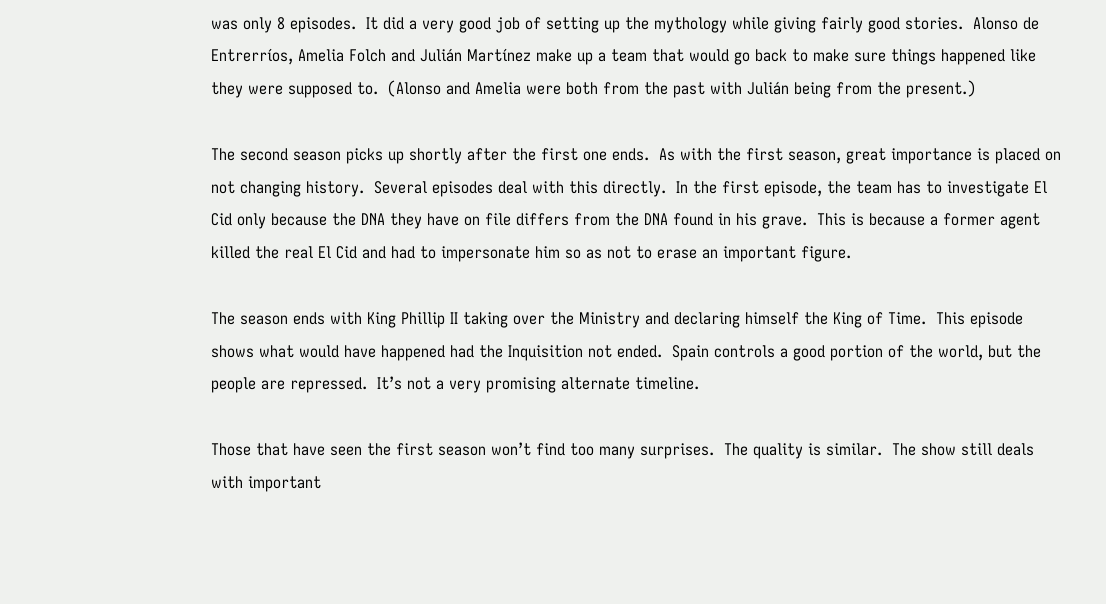was only 8 episodes.  It did a very good job of setting up the mythology while giving fairly good stories.  Alonso de Entrerríos, Amelia Folch and Julián Martínez make up a team that would go back to make sure things happened like they were supposed to.  (Alonso and Amelia were both from the past with Julián being from the present.)

The second season picks up shortly after the first one ends.  As with the first season, great importance is placed on not changing history.  Several episodes deal with this directly.  In the first episode, the team has to investigate El Cid only because the DNA they have on file differs from the DNA found in his grave.  This is because a former agent killed the real El Cid and had to impersonate him so as not to erase an important figure.

The season ends with King Phillip II taking over the Ministry and declaring himself the King of Time.  This episode shows what would have happened had the Inquisition not ended.  Spain controls a good portion of the world, but the people are repressed.  It’s not a very promising alternate timeline.

Those that have seen the first season won’t find too many surprises.  The quality is similar.  The show still deals with important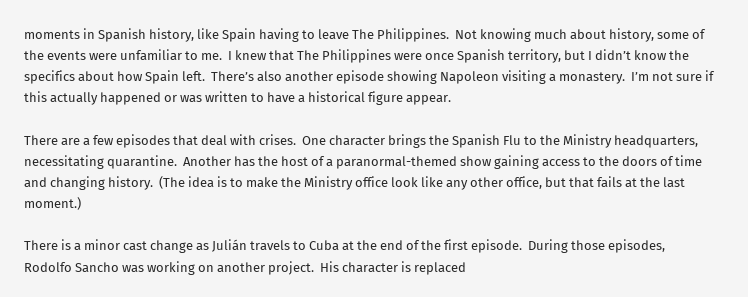moments in Spanish history, like Spain having to leave The Philippines.  Not knowing much about history, some of the events were unfamiliar to me.  I knew that The Philippines were once Spanish territory, but I didn’t know the specifics about how Spain left.  There’s also another episode showing Napoleon visiting a monastery.  I’m not sure if this actually happened or was written to have a historical figure appear.

There are a few episodes that deal with crises.  One character brings the Spanish Flu to the Ministry headquarters, necessitating quarantine.  Another has the host of a paranormal-themed show gaining access to the doors of time and changing history.  (The idea is to make the Ministry office look like any other office, but that fails at the last moment.)

There is a minor cast change as Julián travels to Cuba at the end of the first episode.  During those episodes, Rodolfo Sancho was working on another project.  His character is replaced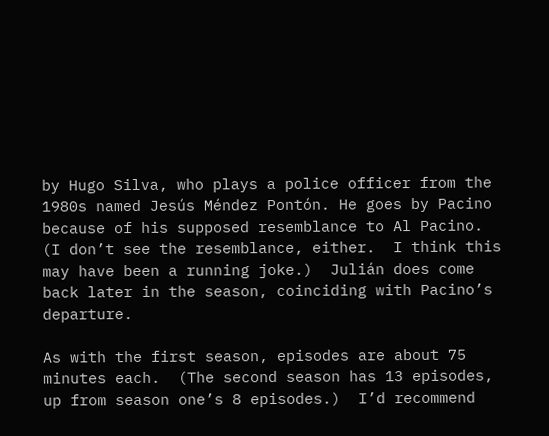by Hugo Silva, who plays a police officer from the 1980s named Jesús Méndez Pontón. He goes by Pacino because of his supposed resemblance to Al Pacino.  (I don’t see the resemblance, either.  I think this may have been a running joke.)  Julián does come back later in the season, coinciding with Pacino’s departure.

As with the first season, episodes are about 75 minutes each.  (The second season has 13 episodes, up from season one’s 8 episodes.)  I’d recommend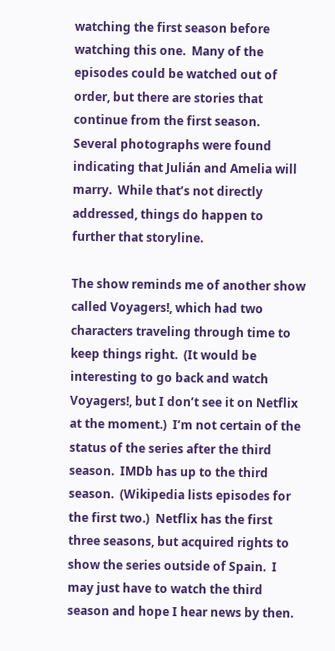watching the first season before watching this one.  Many of the episodes could be watched out of order, but there are stories that continue from the first season.  Several photographs were found indicating that Julián and Amelia will marry.  While that’s not directly addressed, things do happen to further that storyline.

The show reminds me of another show called Voyagers!, which had two characters traveling through time to keep things right.  (It would be interesting to go back and watch Voyagers!, but I don’t see it on Netflix at the moment.)  I’m not certain of the status of the series after the third season.  IMDb has up to the third season.  (Wikipedia lists episodes for the first two.)  Netflix has the first three seasons, but acquired rights to show the series outside of Spain.  I may just have to watch the third season and hope I hear news by then.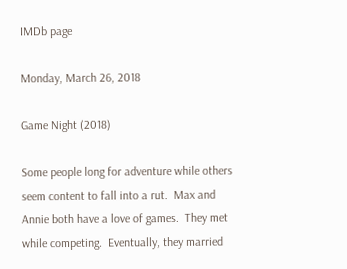IMDb page

Monday, March 26, 2018

Game Night (2018)

Some people long for adventure while others seem content to fall into a rut.  Max and Annie both have a love of games.  They met while competing.  Eventually, they married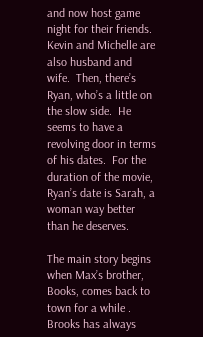and now host game night for their friends.   Kevin and Michelle are also husband and wife.  Then, there’s Ryan, who’s a little on the slow side.  He seems to have a revolving door in terms of his dates.  For the duration of the movie, Ryan’s date is Sarah, a woman way better than he deserves.

The main story begins when Max’s brother, Books, comes back to town for a while .  Brooks has always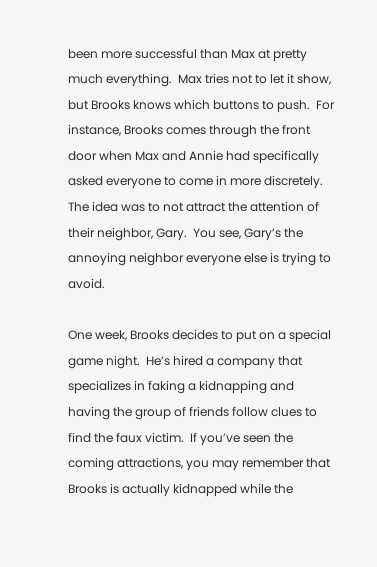been more successful than Max at pretty much everything.  Max tries not to let it show, but Brooks knows which buttons to push.  For instance, Brooks comes through the front door when Max and Annie had specifically asked everyone to come in more discretely.  The idea was to not attract the attention of their neighbor, Gary.  You see, Gary’s the annoying neighbor everyone else is trying to avoid.

One week, Brooks decides to put on a special game night.  He’s hired a company that specializes in faking a kidnapping and having the group of friends follow clues to find the faux victim.  If you’ve seen the coming attractions, you may remember that Brooks is actually kidnapped while the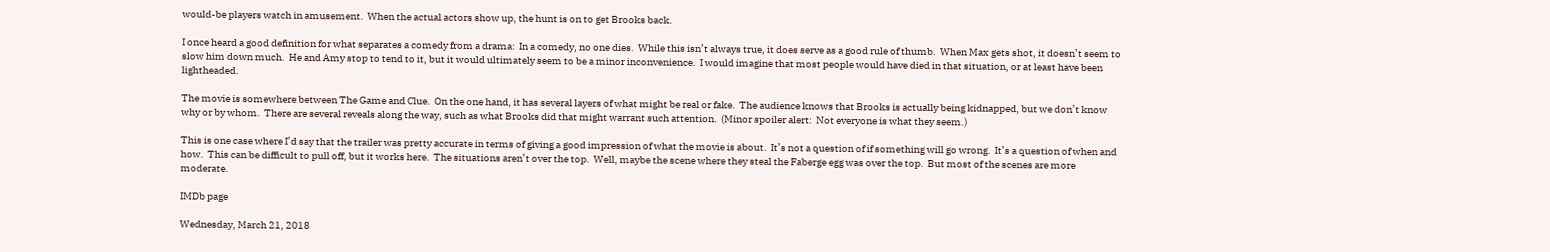would-be players watch in amusement.  When the actual actors show up, the hunt is on to get Brooks back.

I once heard a good definition for what separates a comedy from a drama:  In a comedy, no one dies.  While this isn’t always true, it does serve as a good rule of thumb.  When Max gets shot, it doesn’t seem to slow him down much.  He and Amy stop to tend to it, but it would ultimately seem to be a minor inconvenience.  I would imagine that most people would have died in that situation, or at least have been lightheaded.

The movie is somewhere between The Game and Clue.  On the one hand, it has several layers of what might be real or fake.  The audience knows that Brooks is actually being kidnapped, but we don’t know why or by whom.  There are several reveals along the way, such as what Brooks did that might warrant such attention.  (Minor spoiler alert:  Not everyone is what they seem.)

This is one case where I’d say that the trailer was pretty accurate in terms of giving a good impression of what the movie is about.  It’s not a question of if something will go wrong.  It’s a question of when and how.  This can be difficult to pull off, but it works here.  The situations aren’t over the top.  Well, maybe the scene where they steal the Faberge egg was over the top.  But most of the scenes are more moderate.

IMDb page

Wednesday, March 21, 2018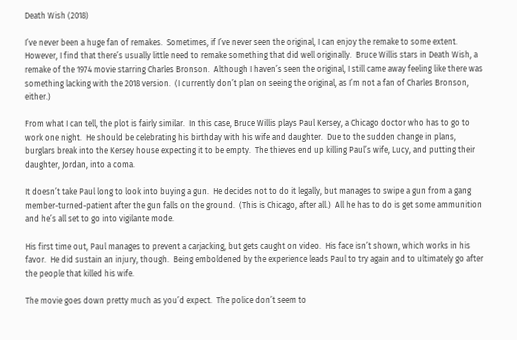Death Wish (2018)

I’ve never been a huge fan of remakes.  Sometimes, if I’ve never seen the original, I can enjoy the remake to some extent.  However, I find that there’s usually little need to remake something that did well originally.  Bruce Willis stars in Death Wish, a remake of the 1974 movie starring Charles Bronson.  Although I haven’s seen the original, I still came away feeling like there was something lacking with the 2018 version.  (I currently don’t plan on seeing the original, as I’m not a fan of Charles Bronson, either.)

From what I can tell, the plot is fairly similar.  In this case, Bruce Willis plays Paul Kersey, a Chicago doctor who has to go to work one night.  He should be celebrating his birthday with his wife and daughter.  Due to the sudden change in plans, burglars break into the Kersey house expecting it to be empty.  The thieves end up killing Paul’s wife, Lucy, and putting their daughter, Jordan, into a coma.

It doesn’t take Paul long to look into buying a gun.  He decides not to do it legally, but manages to swipe a gun from a gang member-turned-patient after the gun falls on the ground.  (This is Chicago, after all.)  All he has to do is get some ammunition and he’s all set to go into vigilante mode.

His first time out, Paul manages to prevent a carjacking, but gets caught on video.  His face isn’t shown, which works in his favor.  He did sustain an injury, though.  Being emboldened by the experience leads Paul to try again and to ultimately go after the people that killed his wife.

The movie goes down pretty much as you’d expect.  The police don’t seem to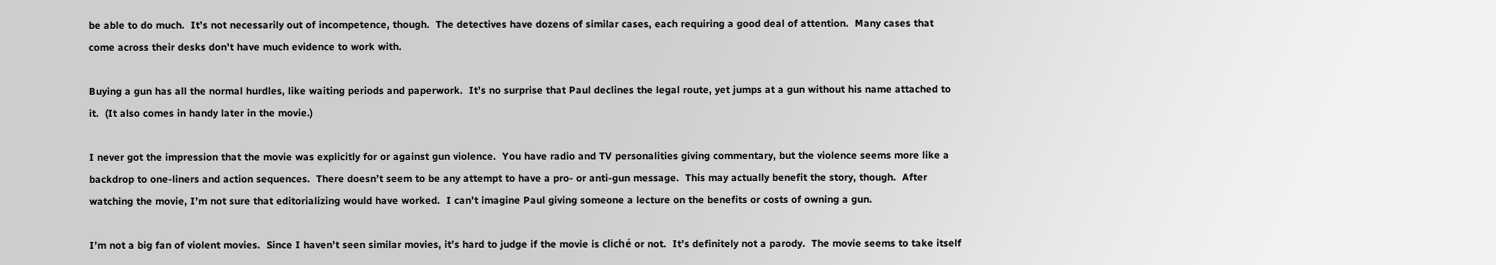be able to do much.  It’s not necessarily out of incompetence, though.  The detectives have dozens of similar cases, each requiring a good deal of attention.  Many cases that come across their desks don’t have much evidence to work with.

Buying a gun has all the normal hurdles, like waiting periods and paperwork.  It’s no surprise that Paul declines the legal route, yet jumps at a gun without his name attached to it.  (It also comes in handy later in the movie.)

I never got the impression that the movie was explicitly for or against gun violence.  You have radio and TV personalities giving commentary, but the violence seems more like a backdrop to one-liners and action sequences.  There doesn’t seem to be any attempt to have a pro- or anti-gun message.  This may actually benefit the story, though.  After watching the movie, I’m not sure that editorializing would have worked.  I can’t imagine Paul giving someone a lecture on the benefits or costs of owning a gun.

I’m not a big fan of violent movies.  Since I haven’t seen similar movies, it’s hard to judge if the movie is cliché or not.  It’s definitely not a parody.  The movie seems to take itself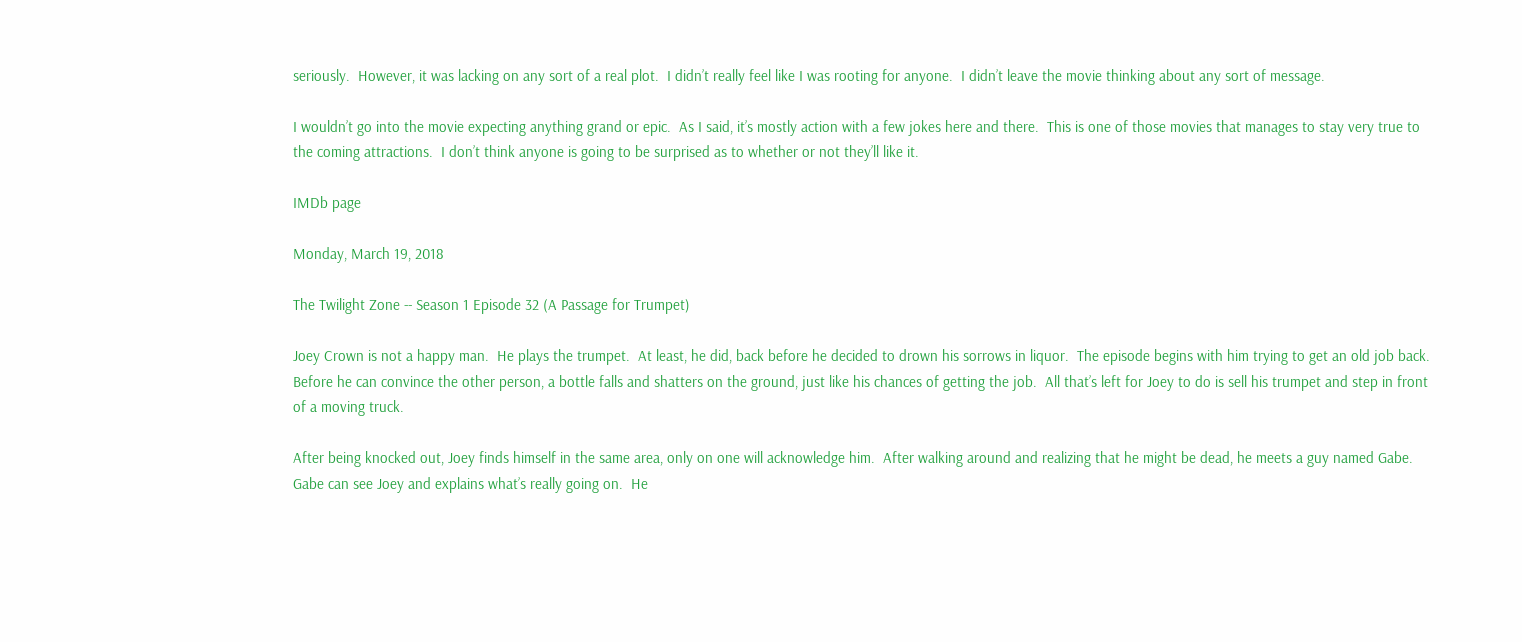seriously.  However, it was lacking on any sort of a real plot.  I didn’t really feel like I was rooting for anyone.  I didn’t leave the movie thinking about any sort of message.

I wouldn’t go into the movie expecting anything grand or epic.  As I said, it’s mostly action with a few jokes here and there.  This is one of those movies that manages to stay very true to the coming attractions.  I don’t think anyone is going to be surprised as to whether or not they’ll like it.

IMDb page

Monday, March 19, 2018

The Twilight Zone -- Season 1 Episode 32 (A Passage for Trumpet)

Joey Crown is not a happy man.  He plays the trumpet.  At least, he did, back before he decided to drown his sorrows in liquor.  The episode begins with him trying to get an old job back.  Before he can convince the other person, a bottle falls and shatters on the ground, just like his chances of getting the job.  All that’s left for Joey to do is sell his trumpet and step in front of a moving truck.

After being knocked out, Joey finds himself in the same area, only on one will acknowledge him.  After walking around and realizing that he might be dead, he meets a guy named Gabe.  Gabe can see Joey and explains what’s really going on.  He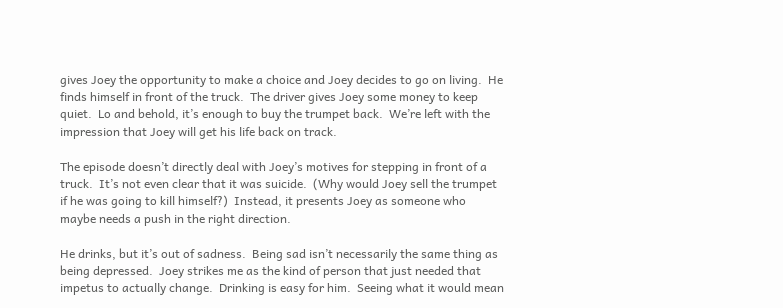gives Joey the opportunity to make a choice and Joey decides to go on living.  He finds himself in front of the truck.  The driver gives Joey some money to keep quiet.  Lo and behold, it’s enough to buy the trumpet back.  We’re left with the impression that Joey will get his life back on track.

The episode doesn’t directly deal with Joey’s motives for stepping in front of a truck.  It’s not even clear that it was suicide.  (Why would Joey sell the trumpet if he was going to kill himself?)  Instead, it presents Joey as someone who maybe needs a push in the right direction.

He drinks, but it’s out of sadness.  Being sad isn’t necessarily the same thing as being depressed.  Joey strikes me as the kind of person that just needed that impetus to actually change.  Drinking is easy for him.  Seeing what it would mean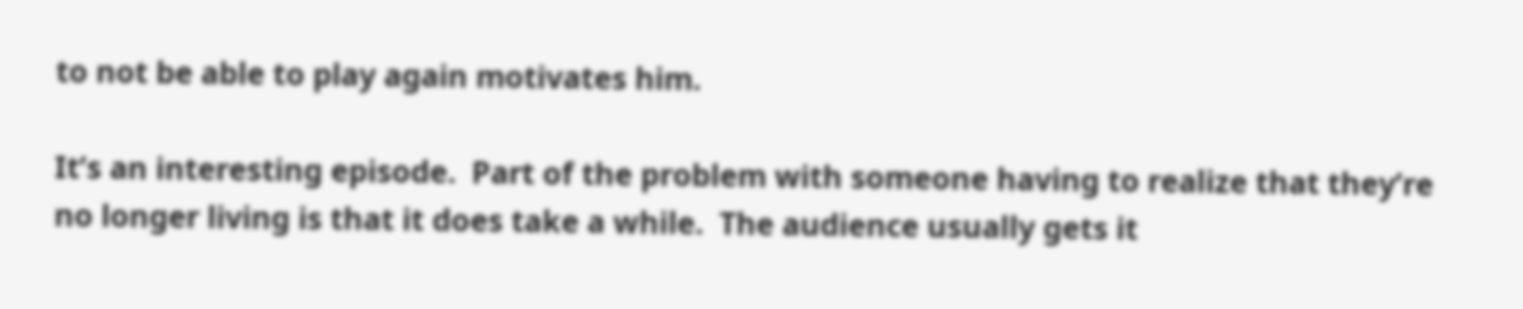to not be able to play again motivates him.

It’s an interesting episode.  Part of the problem with someone having to realize that they’re no longer living is that it does take a while.  The audience usually gets it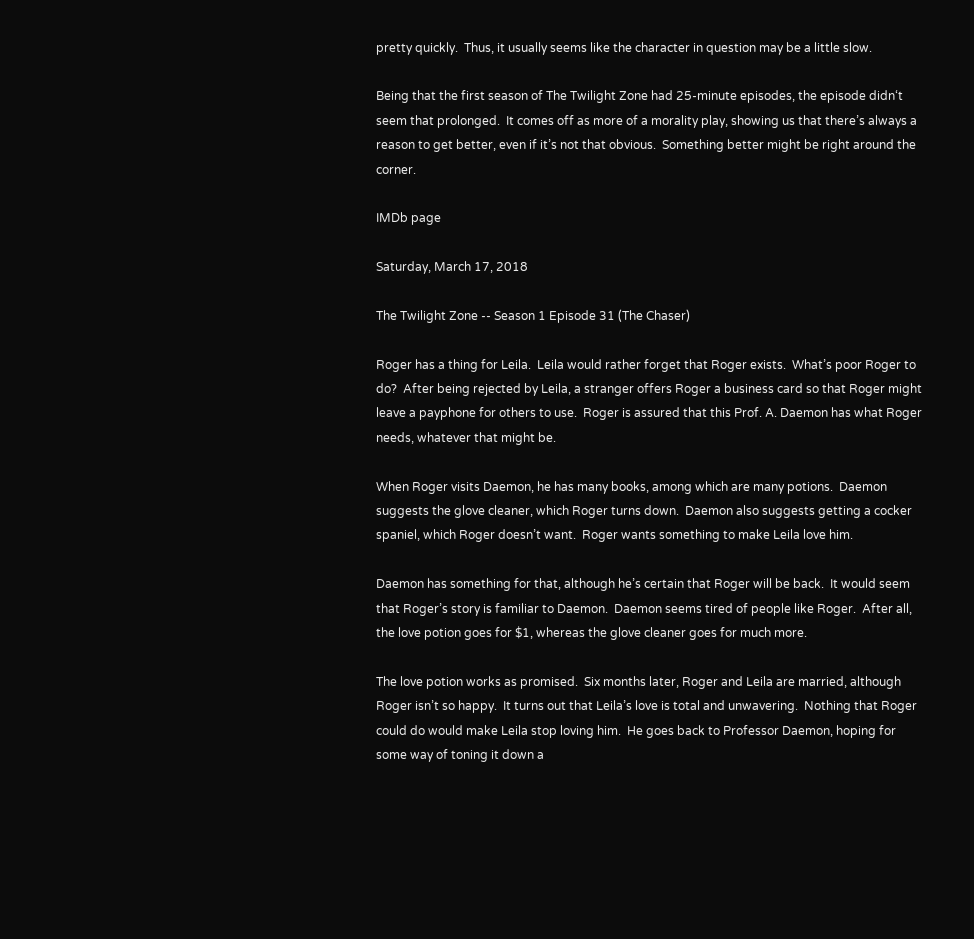pretty quickly.  Thus, it usually seems like the character in question may be a little slow.

Being that the first season of The Twilight Zone had 25-minute episodes, the episode didn‘t seem that prolonged.  It comes off as more of a morality play, showing us that there’s always a reason to get better, even if it’s not that obvious.  Something better might be right around the corner.

IMDb page

Saturday, March 17, 2018

The Twilight Zone -- Season 1 Episode 31 (The Chaser)

Roger has a thing for Leila.  Leila would rather forget that Roger exists.  What’s poor Roger to do?  After being rejected by Leila, a stranger offers Roger a business card so that Roger might leave a payphone for others to use.  Roger is assured that this Prof. A. Daemon has what Roger needs, whatever that might be.

When Roger visits Daemon, he has many books, among which are many potions.  Daemon suggests the glove cleaner, which Roger turns down.  Daemon also suggests getting a cocker spaniel, which Roger doesn’t want.  Roger wants something to make Leila love him.

Daemon has something for that, although he’s certain that Roger will be back.  It would seem that Roger’s story is familiar to Daemon.  Daemon seems tired of people like Roger.  After all, the love potion goes for $1, whereas the glove cleaner goes for much more.

The love potion works as promised.  Six months later, Roger and Leila are married, although Roger isn’t so happy.  It turns out that Leila’s love is total and unwavering.  Nothing that Roger could do would make Leila stop loving him.  He goes back to Professor Daemon, hoping for some way of toning it down a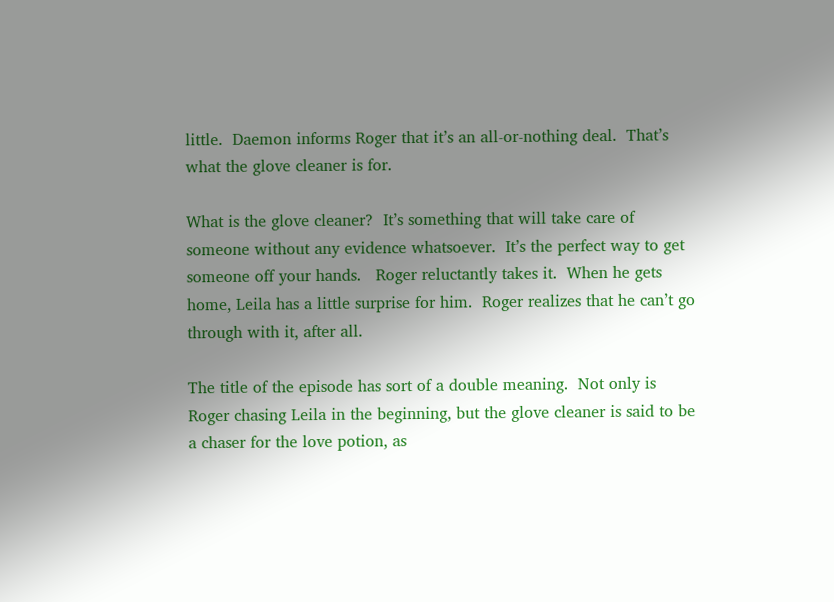little.  Daemon informs Roger that it’s an all-or-nothing deal.  That’s what the glove cleaner is for.

What is the glove cleaner?  It’s something that will take care of someone without any evidence whatsoever.  It’s the perfect way to get someone off your hands.   Roger reluctantly takes it.  When he gets home, Leila has a little surprise for him.  Roger realizes that he can’t go through with it, after all.

The title of the episode has sort of a double meaning.  Not only is Roger chasing Leila in the beginning, but the glove cleaner is said to be a chaser for the love potion, as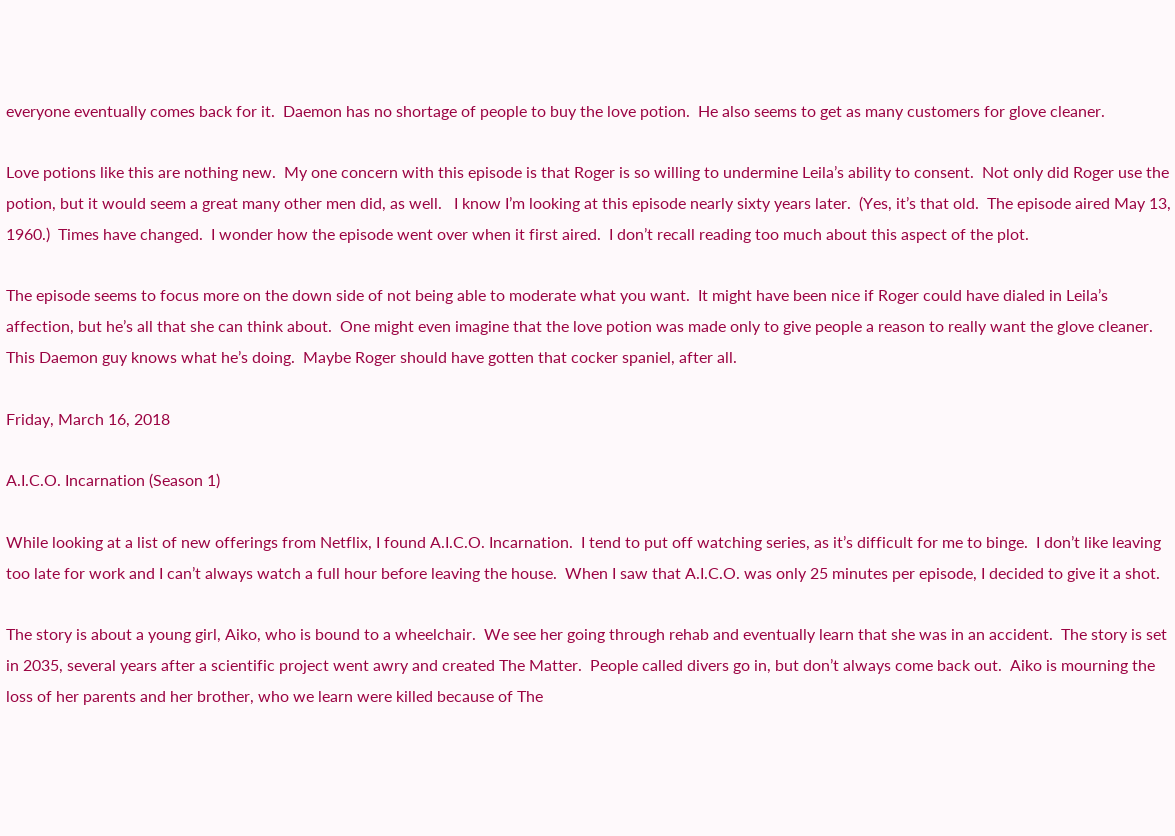everyone eventually comes back for it.  Daemon has no shortage of people to buy the love potion.  He also seems to get as many customers for glove cleaner.

Love potions like this are nothing new.  My one concern with this episode is that Roger is so willing to undermine Leila’s ability to consent.  Not only did Roger use the potion, but it would seem a great many other men did, as well.   I know I’m looking at this episode nearly sixty years later.  (Yes, it’s that old.  The episode aired May 13, 1960.)  Times have changed.  I wonder how the episode went over when it first aired.  I don’t recall reading too much about this aspect of the plot.

The episode seems to focus more on the down side of not being able to moderate what you want.  It might have been nice if Roger could have dialed in Leila’s affection, but he’s all that she can think about.  One might even imagine that the love potion was made only to give people a reason to really want the glove cleaner.  This Daemon guy knows what he’s doing.  Maybe Roger should have gotten that cocker spaniel, after all.

Friday, March 16, 2018

A.I.C.O. Incarnation (Season 1)

While looking at a list of new offerings from Netflix, I found A.I.C.O. Incarnation.  I tend to put off watching series, as it’s difficult for me to binge.  I don’t like leaving too late for work and I can’t always watch a full hour before leaving the house.  When I saw that A.I.C.O. was only 25 minutes per episode, I decided to give it a shot.

The story is about a young girl, Aiko, who is bound to a wheelchair.  We see her going through rehab and eventually learn that she was in an accident.  The story is set in 2035, several years after a scientific project went awry and created The Matter.  People called divers go in, but don’t always come back out.  Aiko is mourning the loss of her parents and her brother, who we learn were killed because of The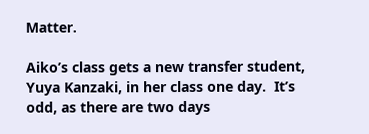Matter.

Aiko’s class gets a new transfer student, Yuya Kanzaki, in her class one day.  It’s odd, as there are two days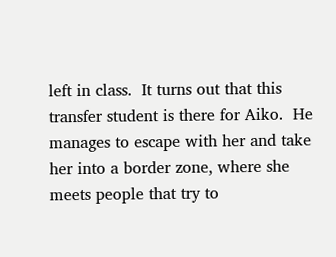left in class.  It turns out that this transfer student is there for Aiko.  He manages to escape with her and take her into a border zone, where she meets people that try to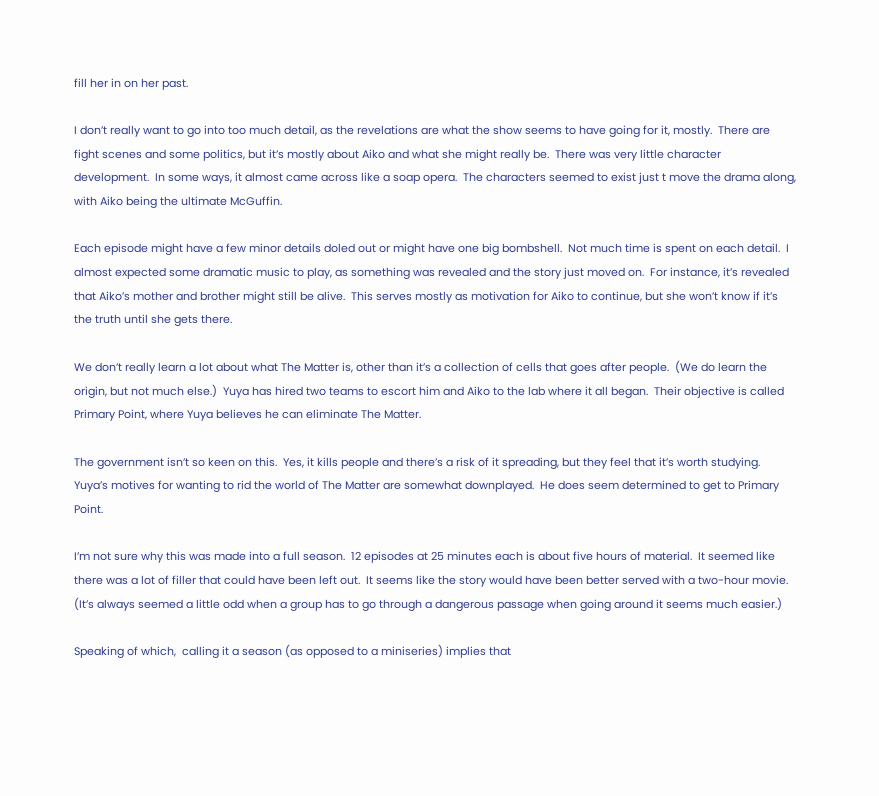fill her in on her past.

I don’t really want to go into too much detail, as the revelations are what the show seems to have going for it, mostly.  There are fight scenes and some politics, but it’s mostly about Aiko and what she might really be.  There was very little character development.  In some ways, it almost came across like a soap opera.  The characters seemed to exist just t move the drama along, with Aiko being the ultimate McGuffin.

Each episode might have a few minor details doled out or might have one big bombshell.  Not much time is spent on each detail.  I almost expected some dramatic music to play, as something was revealed and the story just moved on.  For instance, it’s revealed that Aiko’s mother and brother might still be alive.  This serves mostly as motivation for Aiko to continue, but she won’t know if it’s the truth until she gets there.

We don’t really learn a lot about what The Matter is, other than it’s a collection of cells that goes after people.  (We do learn the origin, but not much else.)  Yuya has hired two teams to escort him and Aiko to the lab where it all began.  Their objective is called Primary Point, where Yuya believes he can eliminate The Matter.

The government isn’t so keen on this.  Yes, it kills people and there’s a risk of it spreading, but they feel that it’s worth studying.  Yuya’s motives for wanting to rid the world of The Matter are somewhat downplayed.  He does seem determined to get to Primary Point.

I’m not sure why this was made into a full season.  12 episodes at 25 minutes each is about five hours of material.  It seemed like there was a lot of filler that could have been left out.  It seems like the story would have been better served with a two-hour movie.  (It’s always seemed a little odd when a group has to go through a dangerous passage when going around it seems much easier.)

Speaking of which,  calling it a season (as opposed to a miniseries) implies that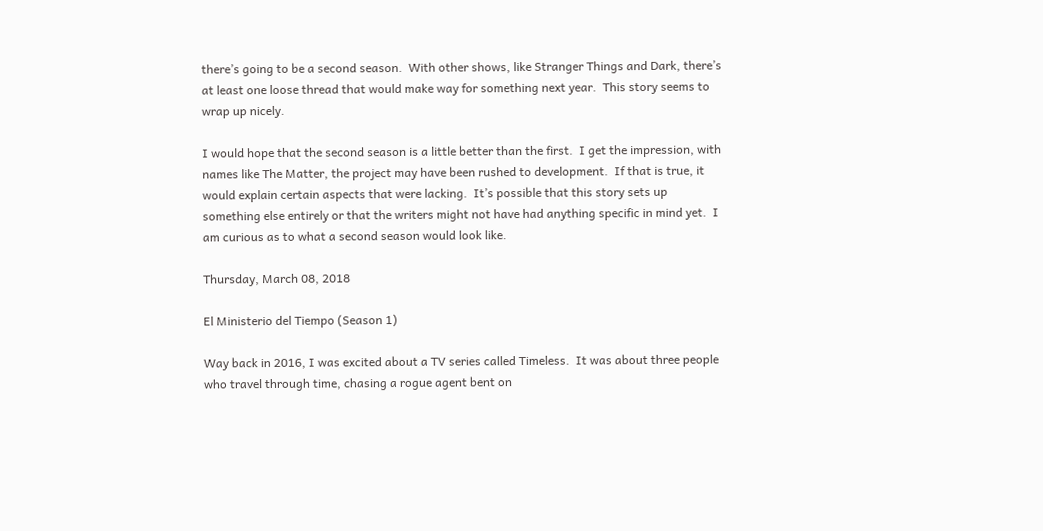there’s going to be a second season.  With other shows, like Stranger Things and Dark, there’s at least one loose thread that would make way for something next year.  This story seems to wrap up nicely.

I would hope that the second season is a little better than the first.  I get the impression, with names like The Matter, the project may have been rushed to development.  If that is true, it would explain certain aspects that were lacking.  It’s possible that this story sets up something else entirely or that the writers might not have had anything specific in mind yet.  I am curious as to what a second season would look like.

Thursday, March 08, 2018

El Ministerio del Tiempo (Season 1)

Way back in 2016, I was excited about a TV series called Timeless.  It was about three people who travel through time, chasing a rogue agent bent on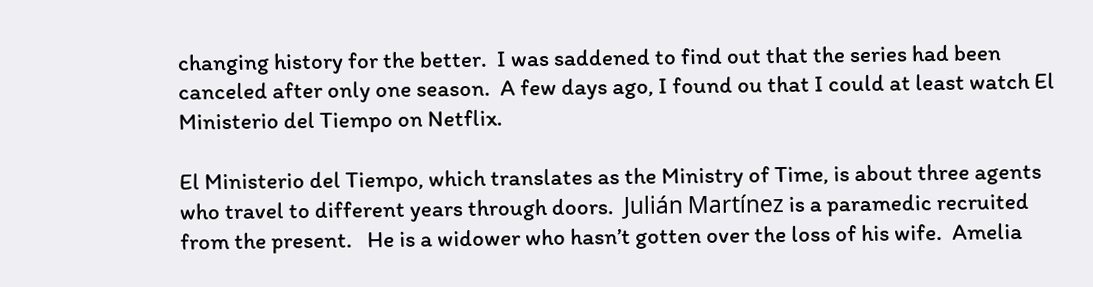changing history for the better.  I was saddened to find out that the series had been canceled after only one season.  A few days ago, I found ou that I could at least watch El Ministerio del Tiempo on Netflix.

El Ministerio del Tiempo, which translates as the Ministry of Time, is about three agents who travel to different years through doors.  Julián Martínez is a paramedic recruited from the present.   He is a widower who hasn’t gotten over the loss of his wife.  Amelia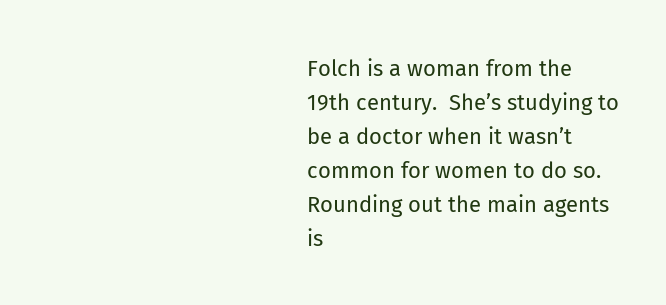Folch is a woman from the 19th century.  She’s studying to be a doctor when it wasn’t common for women to do so.  Rounding out the main agents is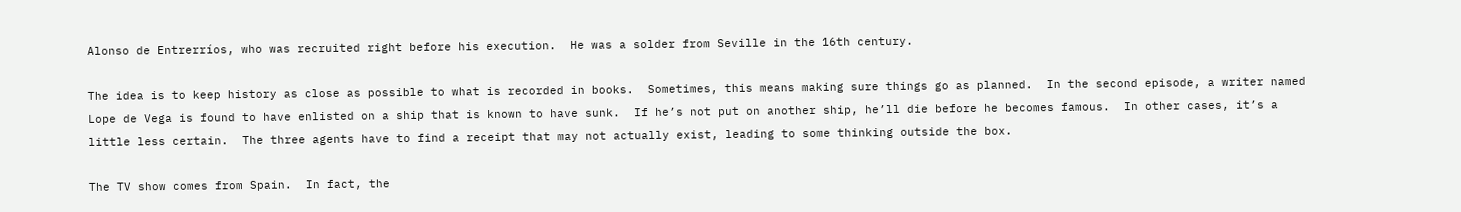Alonso de Entrerríos, who was recruited right before his execution.  He was a solder from Seville in the 16th century.

The idea is to keep history as close as possible to what is recorded in books.  Sometimes, this means making sure things go as planned.  In the second episode, a writer named Lope de Vega is found to have enlisted on a ship that is known to have sunk.  If he’s not put on another ship, he’ll die before he becomes famous.  In other cases, it’s a little less certain.  The three agents have to find a receipt that may not actually exist, leading to some thinking outside the box.

The TV show comes from Spain.  In fact, the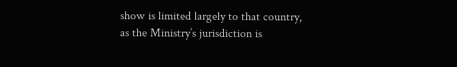show is limited largely to that country, as the Ministry’s jurisdiction is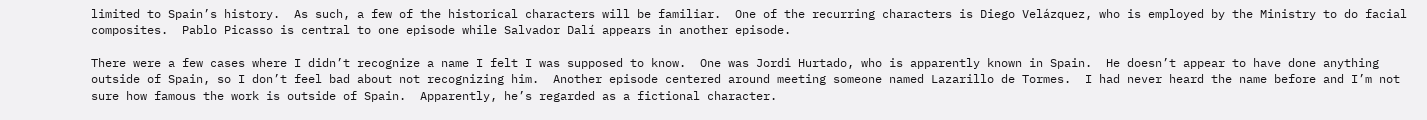limited to Spain’s history.  As such, a few of the historical characters will be familiar.  One of the recurring characters is Diego Velázquez, who is employed by the Ministry to do facial composites.  Pablo Picasso is central to one episode while Salvador Dalí appears in another episode.

There were a few cases where I didn’t recognize a name I felt I was supposed to know.  One was Jordi Hurtado, who is apparently known in Spain.  He doesn’t appear to have done anything outside of Spain, so I don’t feel bad about not recognizing him.  Another episode centered around meeting someone named Lazarillo de Tormes.  I had never heard the name before and I’m not sure how famous the work is outside of Spain.  Apparently, he’s regarded as a fictional character.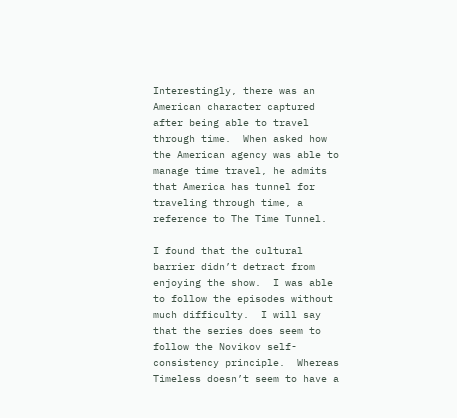Interestingly, there was an American character captured after being able to travel through time.  When asked how the American agency was able to manage time travel, he admits that America has tunnel for traveling through time, a reference to The Time Tunnel.

I found that the cultural barrier didn’t detract from enjoying the show.  I was able to follow the episodes without much difficulty.  I will say that the series does seem to follow the Novikov self-consistency principle.  Whereas Timeless doesn’t seem to have a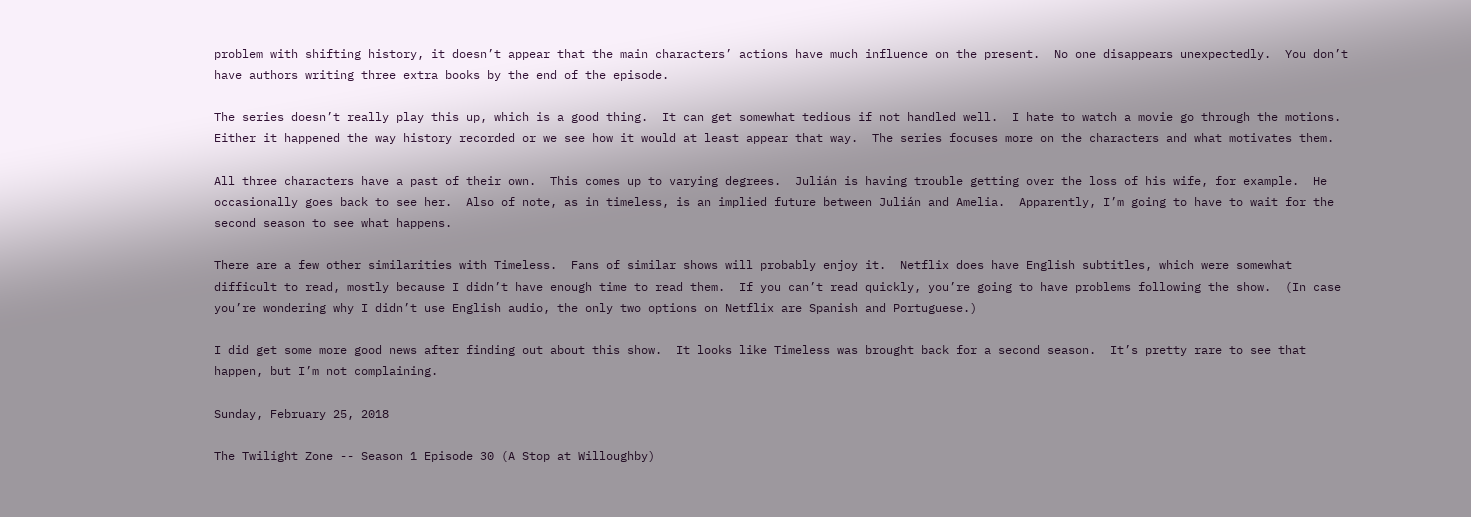problem with shifting history, it doesn’t appear that the main characters’ actions have much influence on the present.  No one disappears unexpectedly.  You don’t have authors writing three extra books by the end of the episode.

The series doesn’t really play this up, which is a good thing.  It can get somewhat tedious if not handled well.  I hate to watch a movie go through the motions.  Either it happened the way history recorded or we see how it would at least appear that way.  The series focuses more on the characters and what motivates them.

All three characters have a past of their own.  This comes up to varying degrees.  Julián is having trouble getting over the loss of his wife, for example.  He occasionally goes back to see her.  Also of note, as in timeless, is an implied future between Julián and Amelia.  Apparently, I’m going to have to wait for the second season to see what happens.

There are a few other similarities with Timeless.  Fans of similar shows will probably enjoy it.  Netflix does have English subtitles, which were somewhat difficult to read, mostly because I didn’t have enough time to read them.  If you can’t read quickly, you’re going to have problems following the show.  (In case you’re wondering why I didn’t use English audio, the only two options on Netflix are Spanish and Portuguese.)

I did get some more good news after finding out about this show.  It looks like Timeless was brought back for a second season.  It’s pretty rare to see that happen, but I’m not complaining.

Sunday, February 25, 2018

The Twilight Zone -- Season 1 Episode 30 (A Stop at Willoughby)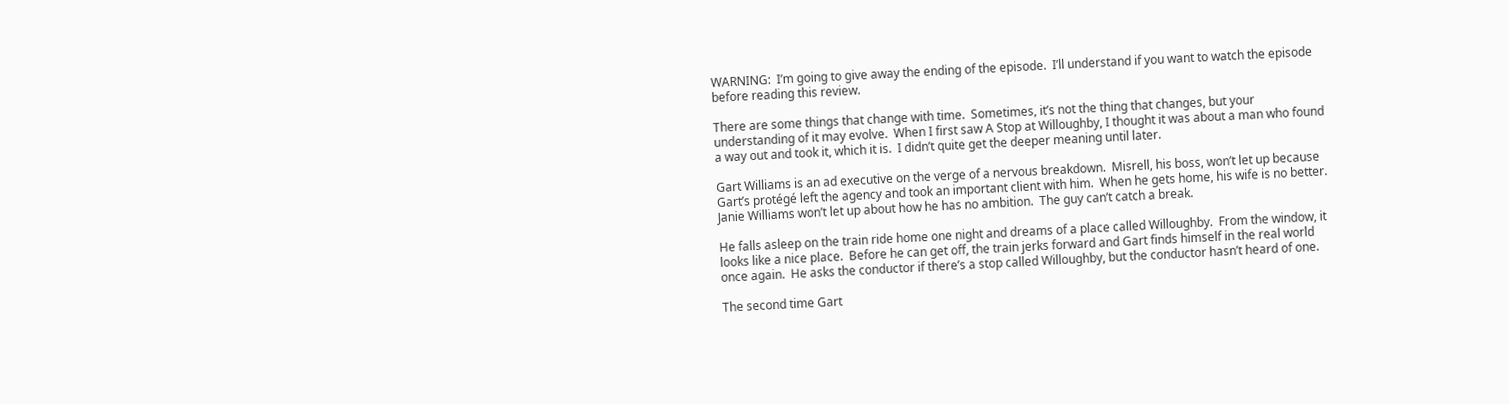WARNING:  I’m going to give away the ending of the episode.  I’ll understand if you want to watch the episode before reading this review.

There are some things that change with time.  Sometimes, it’s not the thing that changes, but your understanding of it may evolve.  When I first saw A Stop at Willoughby, I thought it was about a man who found a way out and took it, which it is.  I didn’t quite get the deeper meaning until later.

Gart Williams is an ad executive on the verge of a nervous breakdown.  Misrell, his boss, won’t let up because Gart’s protégé left the agency and took an important client with him.  When he gets home, his wife is no better.  Janie Williams won’t let up about how he has no ambition.  The guy can’t catch a break.

He falls asleep on the train ride home one night and dreams of a place called Willoughby.  From the window, it looks like a nice place.  Before he can get off, the train jerks forward and Gart finds himself in the real world once again.  He asks the conductor if there’s a stop called Willoughby, but the conductor hasn’t heard of one.

The second time Gart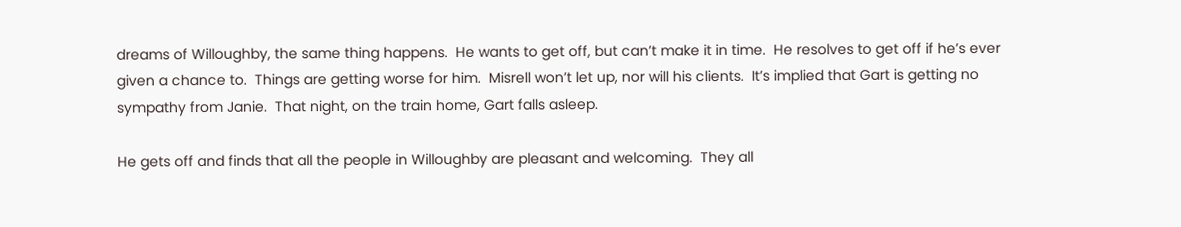dreams of Willoughby, the same thing happens.  He wants to get off, but can’t make it in time.  He resolves to get off if he’s ever given a chance to.  Things are getting worse for him.  Misrell won’t let up, nor will his clients.  It’s implied that Gart is getting no sympathy from Janie.  That night, on the train home, Gart falls asleep.

He gets off and finds that all the people in Willoughby are pleasant and welcoming.  They all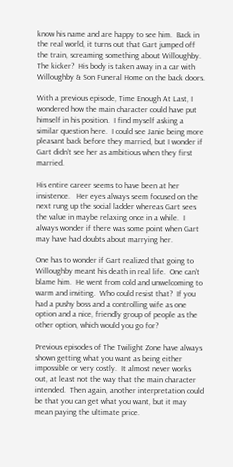know his name and are happy to see him.  Back in the real world, it turns out that Gart jumped off the train, screaming something about Willoughby.  The kicker?  His body is taken away in a car with Willoughby & Son Funeral Home on the back doors.

With a previous episode, Time Enough At Last, I wondered how the main character could have put himself in his position.  I find myself asking a similar question here.  I could see Janie being more pleasant back before they married, but I wonder if Gart didn’t see her as ambitious when they first married.

His entire career seems to have been at her insistence.   Her eyes always seem focused on the next rung up the social ladder whereas Gart sees the value in maybe relaxing once in a while.  I always wonder if there was some point when Gart may have had doubts about marrying her.

One has to wonder if Gart realized that going to Willoughby meant his death in real life.  One can’t blame him.  He went from cold and unwelcoming to warm and inviting.  Who could resist that?  If you had a pushy boss and a controlling wife as one option and a nice, friendly group of people as the other option, which would you go for?

Previous episodes of The Twilight Zone have always shown getting what you want as being either impossible or very costly.  It almost never works out, at least not the way that the main character intended.  Then again, another interpretation could be that you can get what you want, but it may mean paying the ultimate price.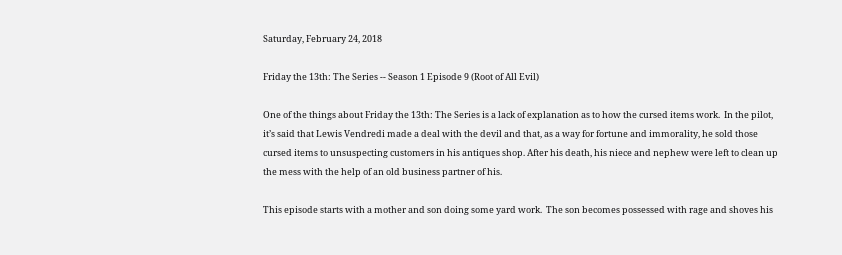Saturday, February 24, 2018

Friday the 13th: The Series -- Season 1 Episode 9 (Root of All Evil)

One of the things about Friday the 13th: The Series is a lack of explanation as to how the cursed items work.  In the pilot, it’s said that Lewis Vendredi made a deal with the devil and that, as a way for fortune and immorality, he sold those cursed items to unsuspecting customers in his antiques shop. After his death, his niece and nephew were left to clean up the mess with the help of an old business partner of his.

This episode starts with a mother and son doing some yard work.  The son becomes possessed with rage and shoves his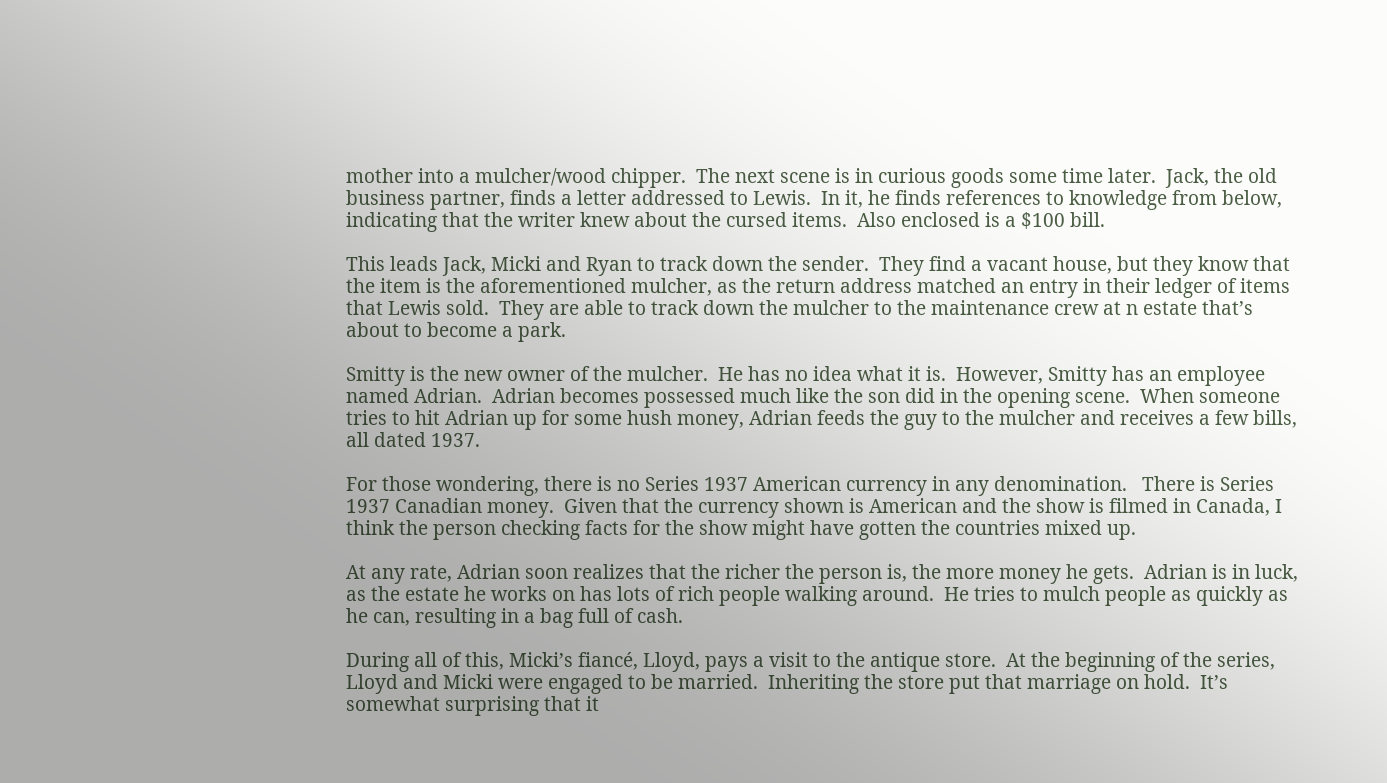mother into a mulcher/wood chipper.  The next scene is in curious goods some time later.  Jack, the old business partner, finds a letter addressed to Lewis.  In it, he finds references to knowledge from below, indicating that the writer knew about the cursed items.  Also enclosed is a $100 bill.

This leads Jack, Micki and Ryan to track down the sender.  They find a vacant house, but they know that the item is the aforementioned mulcher, as the return address matched an entry in their ledger of items that Lewis sold.  They are able to track down the mulcher to the maintenance crew at n estate that’s about to become a park.

Smitty is the new owner of the mulcher.  He has no idea what it is.  However, Smitty has an employee named Adrian.  Adrian becomes possessed much like the son did in the opening scene.  When someone tries to hit Adrian up for some hush money, Adrian feeds the guy to the mulcher and receives a few bills, all dated 1937.

For those wondering, there is no Series 1937 American currency in any denomination.   There is Series 1937 Canadian money.  Given that the currency shown is American and the show is filmed in Canada, I think the person checking facts for the show might have gotten the countries mixed up.

At any rate, Adrian soon realizes that the richer the person is, the more money he gets.  Adrian is in luck, as the estate he works on has lots of rich people walking around.  He tries to mulch people as quickly as he can, resulting in a bag full of cash.

During all of this, Micki’s fiancé, Lloyd, pays a visit to the antique store.  At the beginning of the series, Lloyd and Micki were engaged to be married.  Inheriting the store put that marriage on hold.  It’s somewhat surprising that it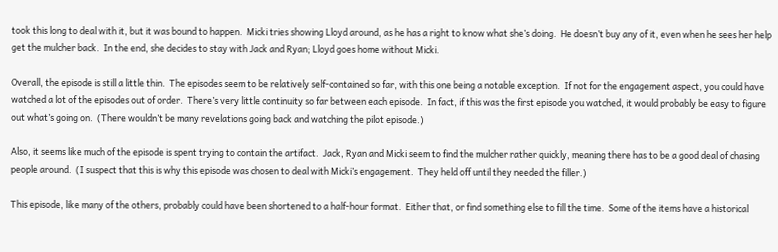took this long to deal with it, but it was bound to happen.  Micki tries showing Lloyd around, as he has a right to know what she’s doing.  He doesn’t buy any of it, even when he sees her help get the mulcher back.  In the end, she decides to stay with Jack and Ryan; Lloyd goes home without Micki.

Overall, the episode is still a little thin.  The episodes seem to be relatively self-contained so far, with this one being a notable exception.  If not for the engagement aspect, you could have watched a lot of the episodes out of order.  There’s very little continuity so far between each episode.  In fact, if this was the first episode you watched, it would probably be easy to figure out what’s going on.  (There wouldn’t be many revelations going back and watching the pilot episode.)

Also, it seems like much of the episode is spent trying to contain the artifact.  Jack, Ryan and Micki seem to find the mulcher rather quickly, meaning there has to be a good deal of chasing people around.  (I suspect that this is why this episode was chosen to deal with Micki’s engagement.  They held off until they needed the filler.)

This episode, like many of the others, probably could have been shortened to a half-hour format.  Either that, or find something else to fill the time.  Some of the items have a historical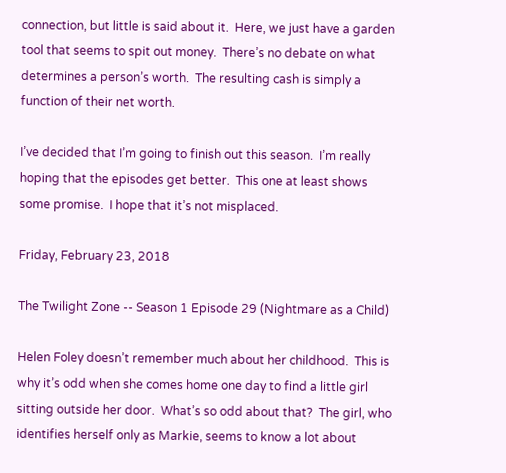connection, but little is said about it.  Here, we just have a garden tool that seems to spit out money.  There’s no debate on what determines a person’s worth.  The resulting cash is simply a function of their net worth.

I’ve decided that I’m going to finish out this season.  I’m really hoping that the episodes get better.  This one at least shows some promise.  I hope that it’s not misplaced.

Friday, February 23, 2018

The Twilight Zone -- Season 1 Episode 29 (Nightmare as a Child)

Helen Foley doesn’t remember much about her childhood.  This is why it’s odd when she comes home one day to find a little girl sitting outside her door.  What’s so odd about that?  The girl, who identifies herself only as Markie, seems to know a lot about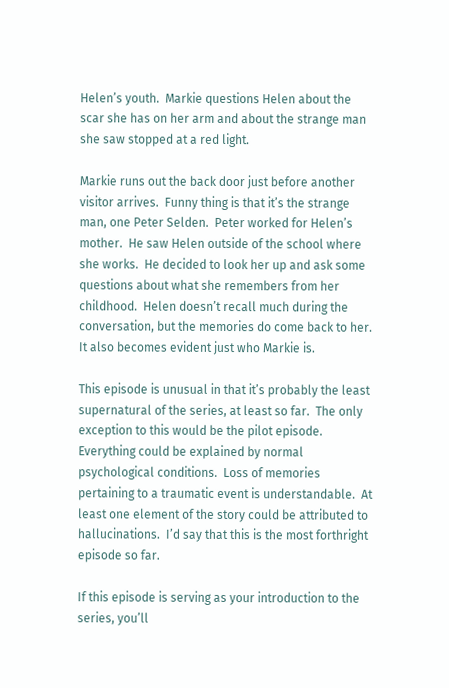Helen’s youth.  Markie questions Helen about the scar she has on her arm and about the strange man she saw stopped at a red light.

Markie runs out the back door just before another visitor arrives.  Funny thing is that it’s the strange man, one Peter Selden.  Peter worked for Helen’s mother.  He saw Helen outside of the school where she works.  He decided to look her up and ask some questions about what she remembers from her childhood.  Helen doesn’t recall much during the conversation, but the memories do come back to her.  It also becomes evident just who Markie is.

This episode is unusual in that it’s probably the least supernatural of the series, at least so far.  The only exception to this would be the pilot episode.  Everything could be explained by normal psychological conditions.  Loss of memories pertaining to a traumatic event is understandable.  At least one element of the story could be attributed to hallucinations.  I’d say that this is the most forthright episode so far.

If this episode is serving as your introduction to the series, you’ll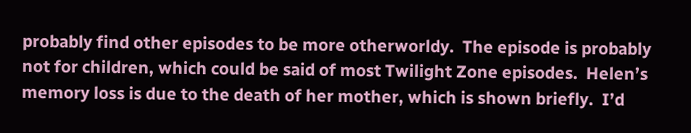probably find other episodes to be more otherworldy.  The episode is probably not for children, which could be said of most Twilight Zone episodes.  Helen’s memory loss is due to the death of her mother, which is shown briefly.  I’d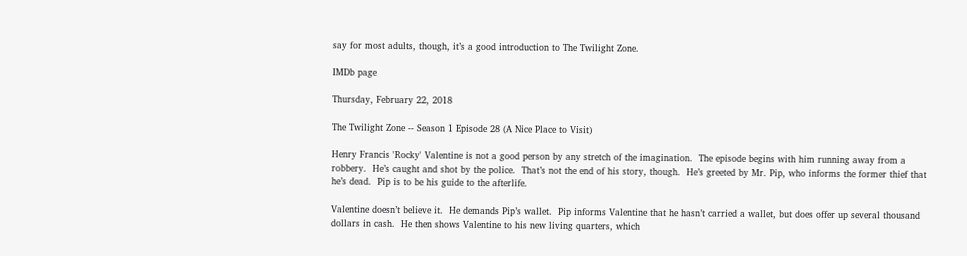say for most adults, though, it’s a good introduction to The Twilight Zone.

IMDb page

Thursday, February 22, 2018

The Twilight Zone -- Season 1 Episode 28 (A Nice Place to Visit)

Henry Francis 'Rocky' Valentine is not a good person by any stretch of the imagination.  The episode begins with him running away from a robbery.  He’s caught and shot by the police.  That’s not the end of his story, though.  He’s greeted by Mr. Pip, who informs the former thief that he’s dead.  Pip is to be his guide to the afterlife.

Valentine doesn’t believe it.  He demands Pip’s wallet.  Pip informs Valentine that he hasn’t carried a wallet, but does offer up several thousand dollars in cash.  He then shows Valentine to his new living quarters, which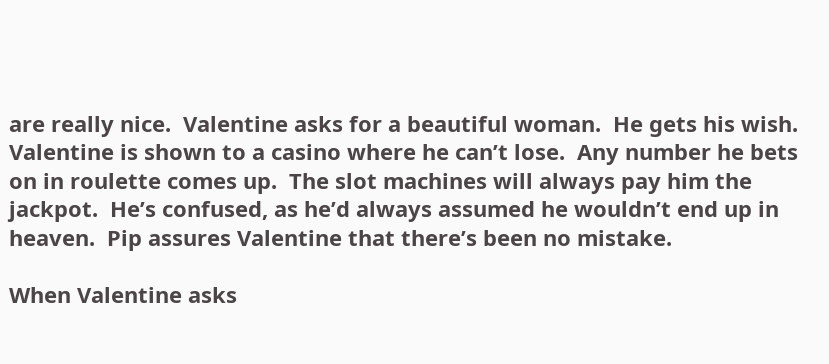are really nice.  Valentine asks for a beautiful woman.  He gets his wish.  Valentine is shown to a casino where he can’t lose.  Any number he bets on in roulette comes up.  The slot machines will always pay him the jackpot.  He’s confused, as he’d always assumed he wouldn’t end up in heaven.  Pip assures Valentine that there’s been no mistake.

When Valentine asks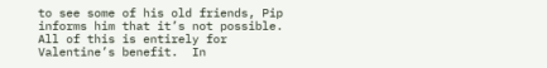to see some of his old friends, Pip informs him that it’s not possible.  All of this is entirely for Valentine’s benefit.  In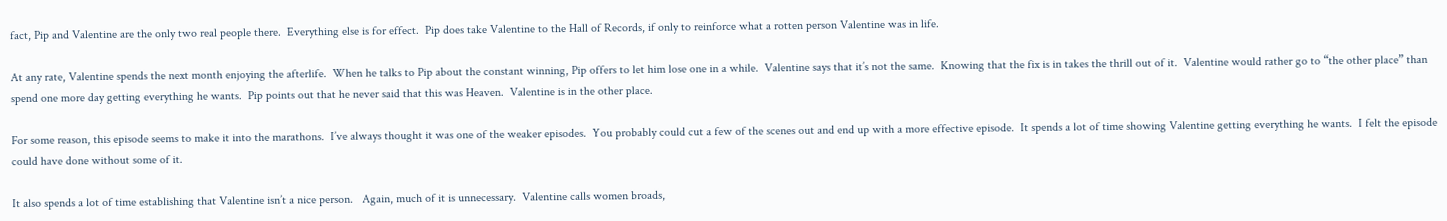fact, Pip and Valentine are the only two real people there.  Everything else is for effect.  Pip does take Valentine to the Hall of Records, if only to reinforce what a rotten person Valentine was in life.

At any rate, Valentine spends the next month enjoying the afterlife.  When he talks to Pip about the constant winning, Pip offers to let him lose one in a while.  Valentine says that it’s not the same.  Knowing that the fix is in takes the thrill out of it.  Valentine would rather go to “the other place” than spend one more day getting everything he wants.  Pip points out that he never said that this was Heaven.  Valentine is in the other place.

For some reason, this episode seems to make it into the marathons.  I’ve always thought it was one of the weaker episodes.  You probably could cut a few of the scenes out and end up with a more effective episode.  It spends a lot of time showing Valentine getting everything he wants.  I felt the episode could have done without some of it.

It also spends a lot of time establishing that Valentine isn’t a nice person.   Again, much of it is unnecessary.  Valentine calls women broads,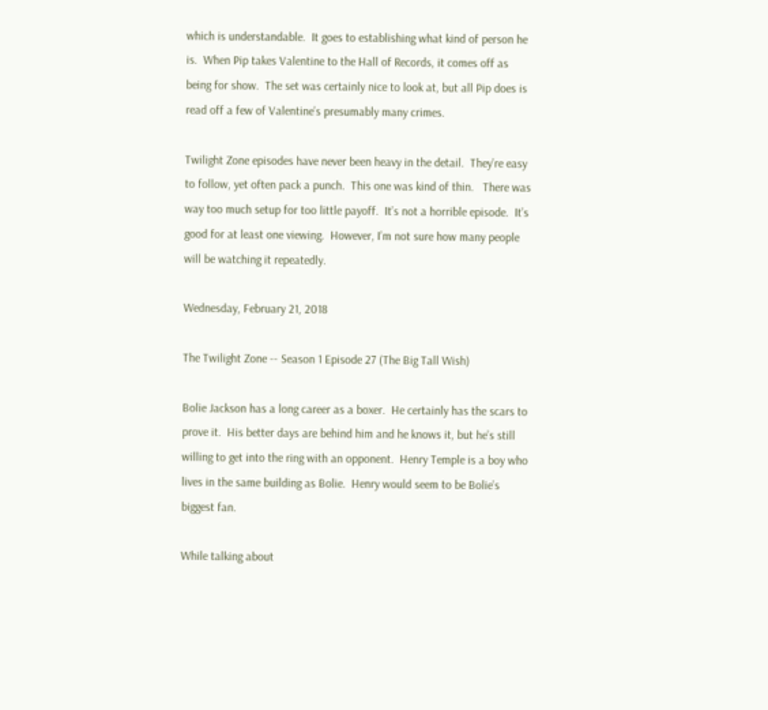which is understandable.  It goes to establishing what kind of person he is.  When Pip takes Valentine to the Hall of Records, it comes off as being for show.  The set was certainly nice to look at, but all Pip does is read off a few of Valentine’s presumably many crimes.

Twilight Zone episodes have never been heavy in the detail.  They’re easy to follow, yet often pack a punch.  This one was kind of thin.   There was way too much setup for too little payoff.  It’s not a horrible episode.  It’s good for at least one viewing.  However, I’m not sure how many people will be watching it repeatedly.

Wednesday, February 21, 2018

The Twilight Zone -- Season 1 Episode 27 (The Big Tall Wish)

Bolie Jackson has a long career as a boxer.  He certainly has the scars to prove it.  His better days are behind him and he knows it, but he’s still willing to get into the ring with an opponent.  Henry Temple is a boy who lives in the same building as Bolie.  Henry would seem to be Bolie’s biggest fan.

While talking about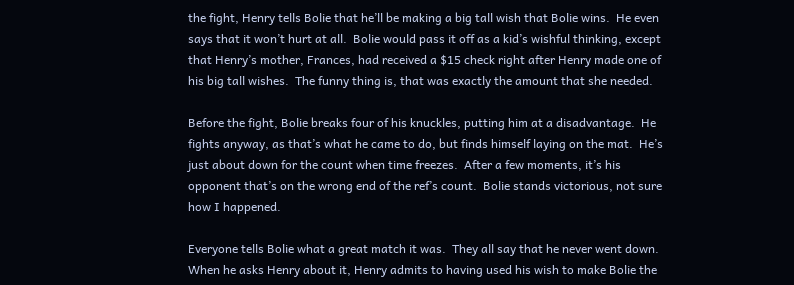the fight, Henry tells Bolie that he’ll be making a big tall wish that Bolie wins.  He even says that it won’t hurt at all.  Bolie would pass it off as a kid’s wishful thinking, except that Henry’s mother, Frances, had received a $15 check right after Henry made one of his big tall wishes.  The funny thing is, that was exactly the amount that she needed.

Before the fight, Bolie breaks four of his knuckles, putting him at a disadvantage.  He fights anyway, as that’s what he came to do, but finds himself laying on the mat.  He’s just about down for the count when time freezes.  After a few moments, it’s his opponent that’s on the wrong end of the ref’s count.  Bolie stands victorious, not sure how I happened.

Everyone tells Bolie what a great match it was.  They all say that he never went down.  When he asks Henry about it, Henry admits to having used his wish to make Bolie the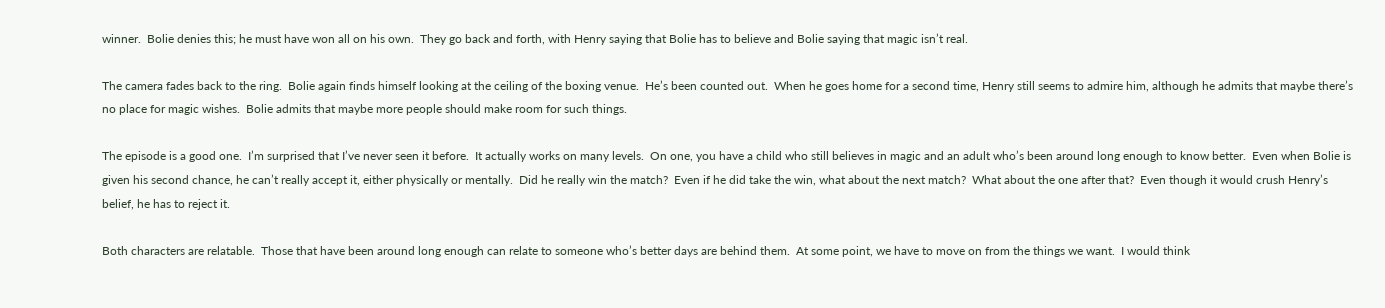winner.  Bolie denies this; he must have won all on his own.  They go back and forth, with Henry saying that Bolie has to believe and Bolie saying that magic isn’t real.

The camera fades back to the ring.  Bolie again finds himself looking at the ceiling of the boxing venue.  He’s been counted out.  When he goes home for a second time, Henry still seems to admire him, although he admits that maybe there’s no place for magic wishes.  Bolie admits that maybe more people should make room for such things.

The episode is a good one.  I’m surprised that I’ve never seen it before.  It actually works on many levels.  On one, you have a child who still believes in magic and an adult who’s been around long enough to know better.  Even when Bolie is given his second chance, he can’t really accept it, either physically or mentally.  Did he really win the match?  Even if he did take the win, what about the next match?  What about the one after that?  Even though it would crush Henry’s belief, he has to reject it.

Both characters are relatable.  Those that have been around long enough can relate to someone who’s better days are behind them.  At some point, we have to move on from the things we want.  I would think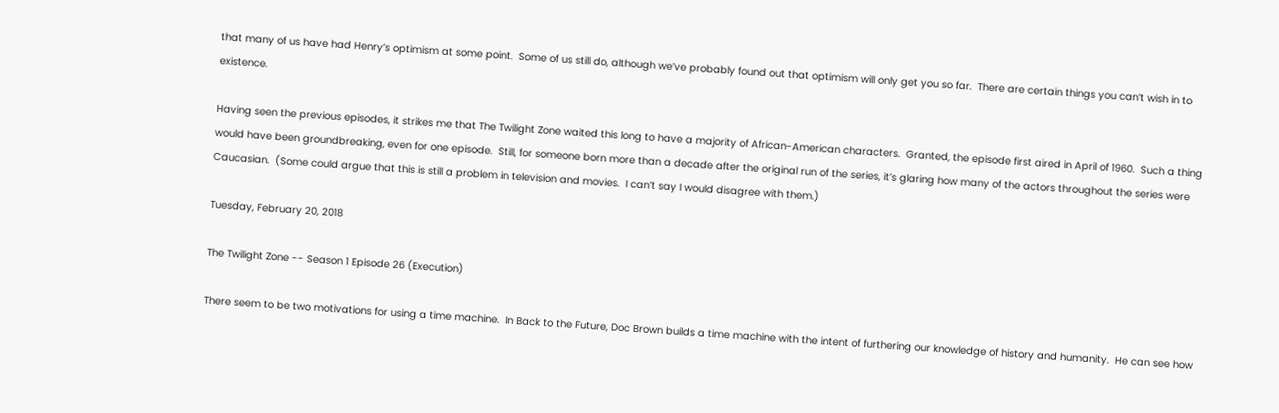that many of us have had Henry’s optimism at some point.  Some of us still do, although we’ve probably found out that optimism will only get you so far.  There are certain things you can’t wish in to existence.

Having seen the previous episodes, it strikes me that The Twilight Zone waited this long to have a majority of African-American characters.  Granted, the episode first aired in April of 1960.  Such a thing would have been groundbreaking, even for one episode.  Still, for someone born more than a decade after the original run of the series, it’s glaring how many of the actors throughout the series were Caucasian.  (Some could argue that this is still a problem in television and movies.  I can’t say I would disagree with them.)

Tuesday, February 20, 2018

The Twilight Zone -- Season 1 Episode 26 (Execution)

There seem to be two motivations for using a time machine.  In Back to the Future, Doc Brown builds a time machine with the intent of furthering our knowledge of history and humanity.  He can see how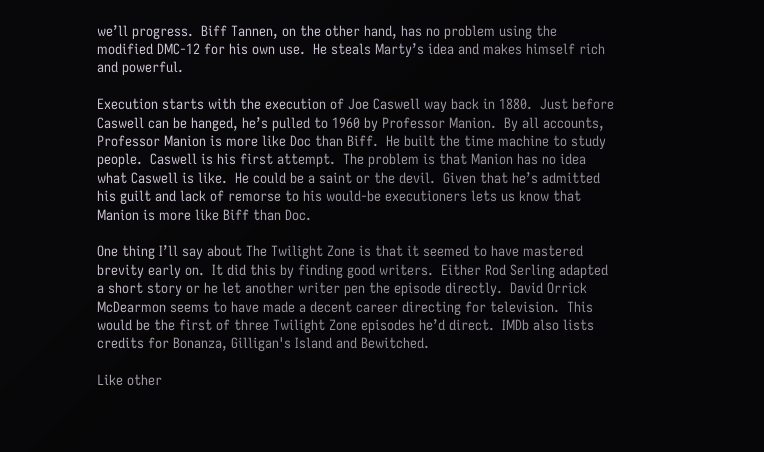we’ll progress.  Biff Tannen, on the other hand, has no problem using the modified DMC-12 for his own use.  He steals Marty’s idea and makes himself rich and powerful.

Execution starts with the execution of Joe Caswell way back in 1880.  Just before Caswell can be hanged, he’s pulled to 1960 by Professor Manion.  By all accounts, Professor Manion is more like Doc than Biff.  He built the time machine to study people.  Caswell is his first attempt.  The problem is that Manion has no idea what Caswell is like.  He could be a saint or the devil.  Given that he’s admitted his guilt and lack of remorse to his would-be executioners lets us know that Manion is more like Biff than Doc.

One thing I’ll say about The Twilight Zone is that it seemed to have mastered brevity early on.  It did this by finding good writers.  Either Rod Serling adapted a short story or he let another writer pen the episode directly.  David Orrick McDearmon seems to have made a decent career directing for television.  This would be the first of three Twilight Zone episodes he’d direct.  IMDb also lists credits for Bonanza, Gilligan's Island and Bewitched.

Like other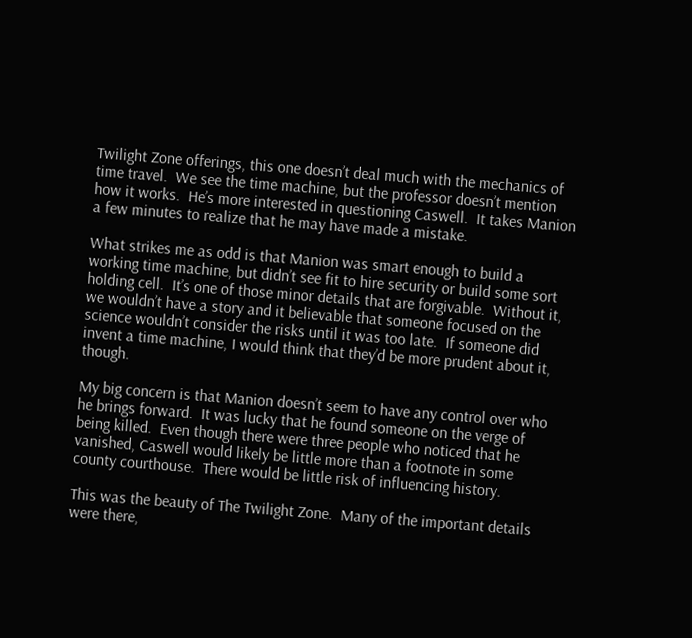Twilight Zone offerings, this one doesn’t deal much with the mechanics of time travel.  We see the time machine, but the professor doesn’t mention how it works.  He’s more interested in questioning Caswell.  It takes Manion a few minutes to realize that he may have made a mistake.

What strikes me as odd is that Manion was smart enough to build a working time machine, but didn’t see fit to hire security or build some sort holding cell.  It’s one of those minor details that are forgivable.  Without it, we wouldn’t have a story and it believable that someone focused on the science wouldn’t consider the risks until it was too late.  If someone did invent a time machine, I would think that they’d be more prudent about it, though.

My big concern is that Manion doesn’t seem to have any control over who he brings forward.  It was lucky that he found someone on the verge of being killed.  Even though there were three people who noticed that he vanished, Caswell would likely be little more than a footnote in some county courthouse.  There would be little risk of influencing history.

This was the beauty of The Twilight Zone.  Many of the important details were there,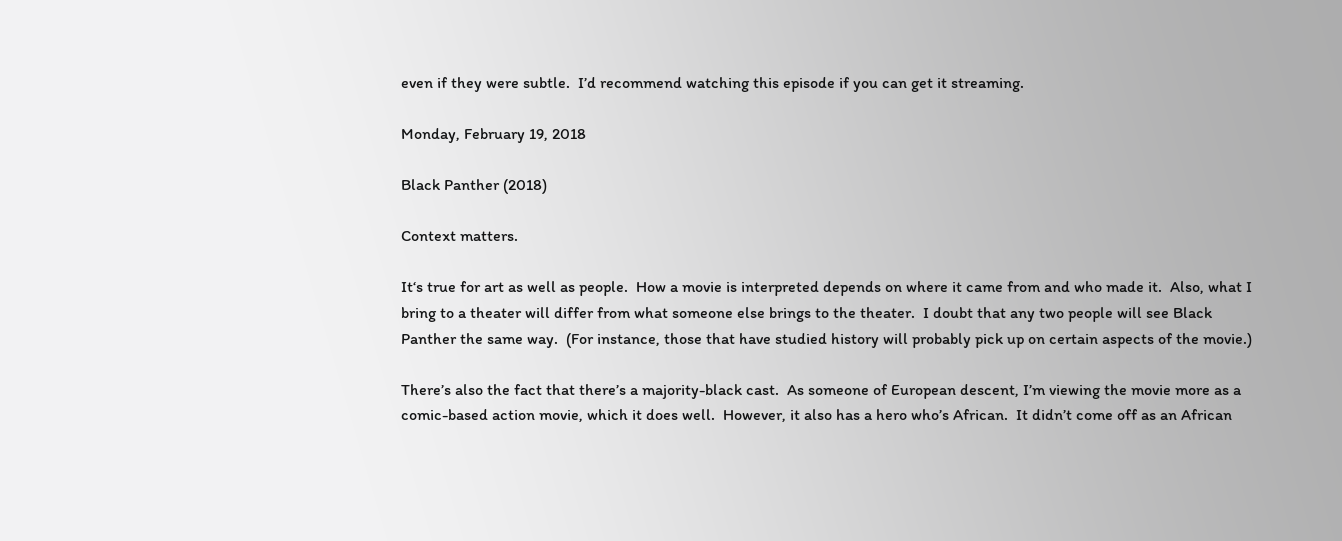even if they were subtle.  I’d recommend watching this episode if you can get it streaming.

Monday, February 19, 2018

Black Panther (2018)

Context matters.

It‘s true for art as well as people.  How a movie is interpreted depends on where it came from and who made it.  Also, what I bring to a theater will differ from what someone else brings to the theater.  I doubt that any two people will see Black Panther the same way.  (For instance, those that have studied history will probably pick up on certain aspects of the movie.)

There’s also the fact that there’s a majority-black cast.  As someone of European descent, I’m viewing the movie more as a comic-based action movie, which it does well.  However, it also has a hero who’s African.  It didn’t come off as an African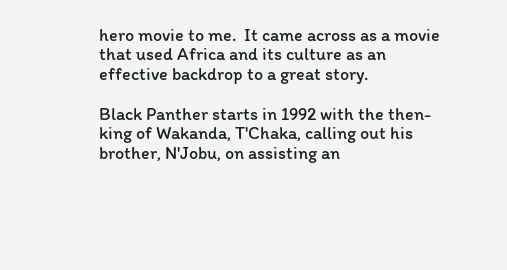hero movie to me.  It came across as a movie that used Africa and its culture as an effective backdrop to a great story.

Black Panther starts in 1992 with the then-king of Wakanda, T'Chaka, calling out his brother, N'Jobu, on assisting an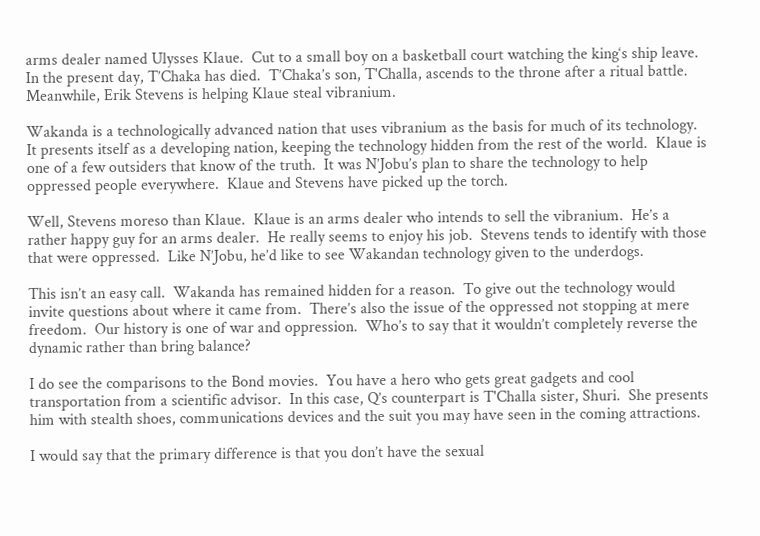arms dealer named Ulysses Klaue.  Cut to a small boy on a basketball court watching the king‘s ship leave.  In the present day, T’Chaka has died.  T’Chaka’s son, T'Challa, ascends to the throne after a ritual battle.  Meanwhile, Erik Stevens is helping Klaue steal vibranium.

Wakanda is a technologically advanced nation that uses vibranium as the basis for much of its technology.  It presents itself as a developing nation, keeping the technology hidden from the rest of the world.  Klaue is one of a few outsiders that know of the truth.  It was N’Jobu’s plan to share the technology to help oppressed people everywhere.  Klaue and Stevens have picked up the torch.

Well, Stevens moreso than Klaue.  Klaue is an arms dealer who intends to sell the vibranium.  He’s a rather happy guy for an arms dealer.  He really seems to enjoy his job.  Stevens tends to identify with those that were oppressed.  Like N’Jobu, he’d like to see Wakandan technology given to the underdogs.

This isn’t an easy call.  Wakanda has remained hidden for a reason.  To give out the technology would invite questions about where it came from.  There’s also the issue of the oppressed not stopping at mere freedom.  Our history is one of war and oppression.  Who’s to say that it wouldn’t completely reverse the dynamic rather than bring balance?

I do see the comparisons to the Bond movies.  You have a hero who gets great gadgets and cool transportation from a scientific advisor.  In this case, Q’s counterpart is T'Challa sister, Shuri.  She presents him with stealth shoes, communications devices and the suit you may have seen in the coming attractions.

I would say that the primary difference is that you don’t have the sexual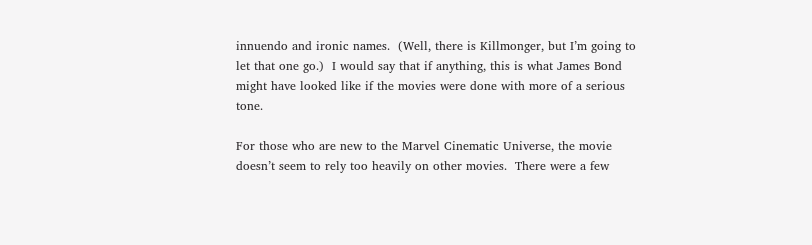innuendo and ironic names.  (Well, there is Killmonger, but I’m going to let that one go.)  I would say that if anything, this is what James Bond might have looked like if the movies were done with more of a serious tone.

For those who are new to the Marvel Cinematic Universe, the movie doesn’t seem to rely too heavily on other movies.  There were a few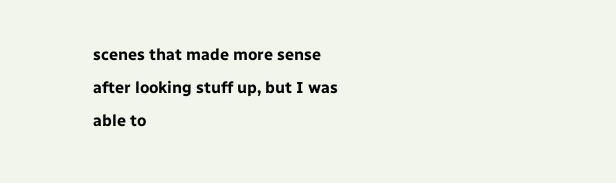scenes that made more sense after looking stuff up, but I was able to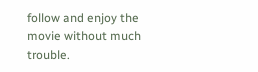follow and enjoy the movie without much trouble.